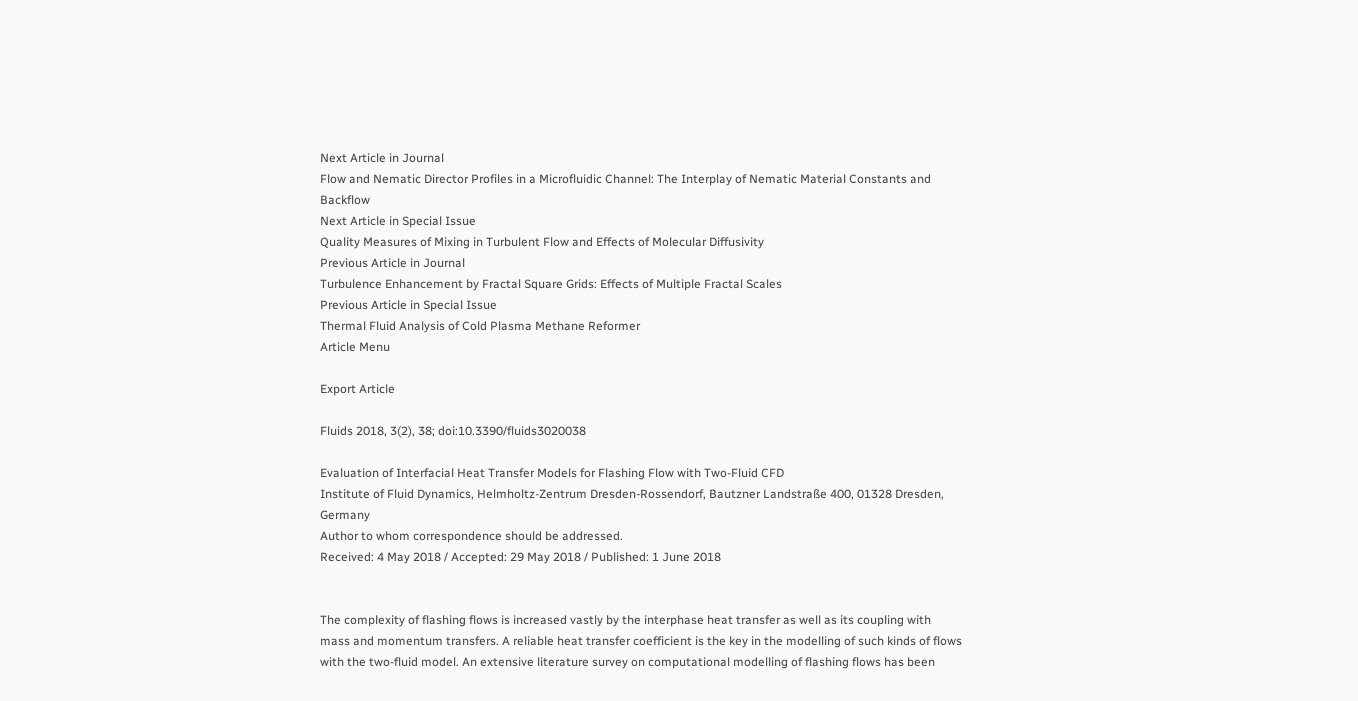Next Article in Journal
Flow and Nematic Director Profiles in a Microfluidic Channel: The Interplay of Nematic Material Constants and Backflow
Next Article in Special Issue
Quality Measures of Mixing in Turbulent Flow and Effects of Molecular Diffusivity
Previous Article in Journal
Turbulence Enhancement by Fractal Square Grids: Effects of Multiple Fractal Scales
Previous Article in Special Issue
Thermal Fluid Analysis of Cold Plasma Methane Reformer
Article Menu

Export Article

Fluids 2018, 3(2), 38; doi:10.3390/fluids3020038

Evaluation of Interfacial Heat Transfer Models for Flashing Flow with Two-Fluid CFD
Institute of Fluid Dynamics, Helmholtz-Zentrum Dresden-Rossendorf, Bautzner Landstraße 400, 01328 Dresden, Germany
Author to whom correspondence should be addressed.
Received: 4 May 2018 / Accepted: 29 May 2018 / Published: 1 June 2018


The complexity of flashing flows is increased vastly by the interphase heat transfer as well as its coupling with mass and momentum transfers. A reliable heat transfer coefficient is the key in the modelling of such kinds of flows with the two-fluid model. An extensive literature survey on computational modelling of flashing flows has been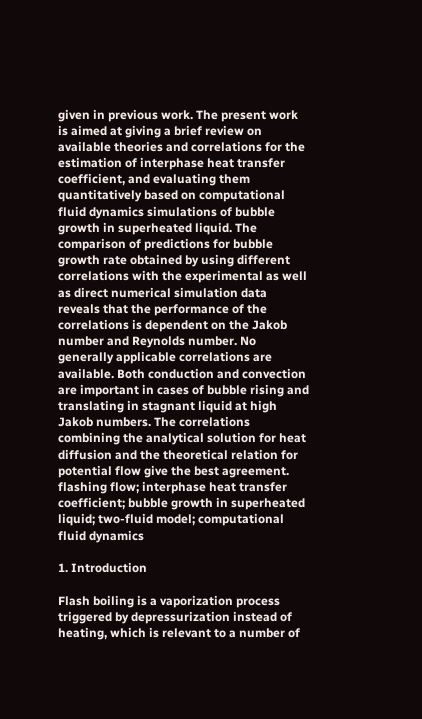given in previous work. The present work is aimed at giving a brief review on available theories and correlations for the estimation of interphase heat transfer coefficient, and evaluating them quantitatively based on computational fluid dynamics simulations of bubble growth in superheated liquid. The comparison of predictions for bubble growth rate obtained by using different correlations with the experimental as well as direct numerical simulation data reveals that the performance of the correlations is dependent on the Jakob number and Reynolds number. No generally applicable correlations are available. Both conduction and convection are important in cases of bubble rising and translating in stagnant liquid at high Jakob numbers. The correlations combining the analytical solution for heat diffusion and the theoretical relation for potential flow give the best agreement.
flashing flow; interphase heat transfer coefficient; bubble growth in superheated liquid; two-fluid model; computational fluid dynamics

1. Introduction

Flash boiling is a vaporization process triggered by depressurization instead of heating, which is relevant to a number of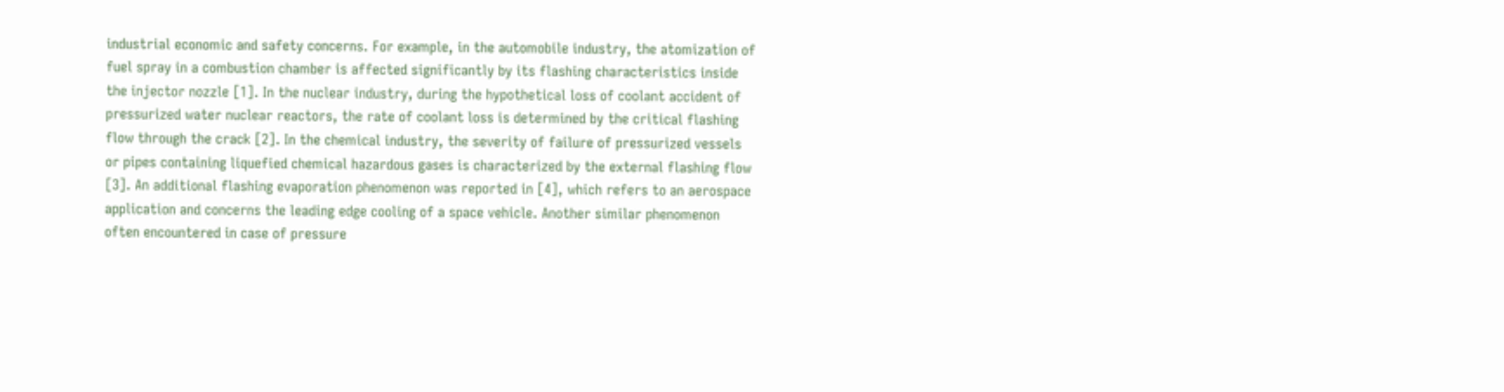industrial economic and safety concerns. For example, in the automobile industry, the atomization of fuel spray in a combustion chamber is affected significantly by its flashing characteristics inside the injector nozzle [1]. In the nuclear industry, during the hypothetical loss of coolant accident of pressurized water nuclear reactors, the rate of coolant loss is determined by the critical flashing flow through the crack [2]. In the chemical industry, the severity of failure of pressurized vessels or pipes containing liquefied chemical hazardous gases is characterized by the external flashing flow [3]. An additional flashing evaporation phenomenon was reported in [4], which refers to an aerospace application and concerns the leading edge cooling of a space vehicle. Another similar phenomenon often encountered in case of pressure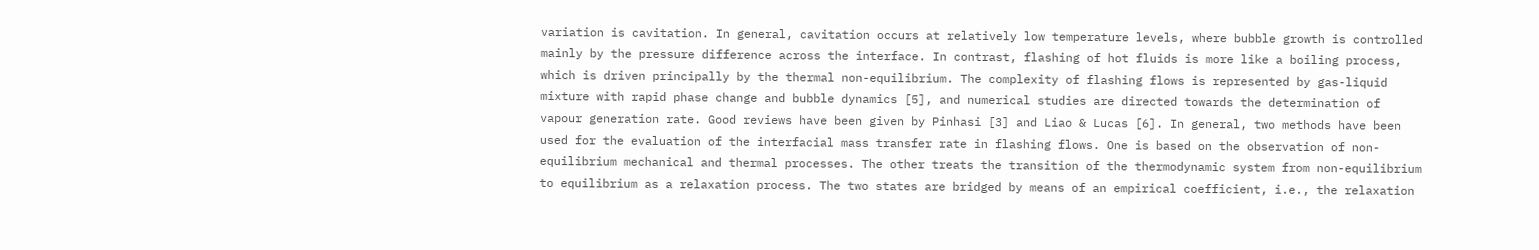variation is cavitation. In general, cavitation occurs at relatively low temperature levels, where bubble growth is controlled mainly by the pressure difference across the interface. In contrast, flashing of hot fluids is more like a boiling process, which is driven principally by the thermal non-equilibrium. The complexity of flashing flows is represented by gas-liquid mixture with rapid phase change and bubble dynamics [5], and numerical studies are directed towards the determination of vapour generation rate. Good reviews have been given by Pinhasi [3] and Liao & Lucas [6]. In general, two methods have been used for the evaluation of the interfacial mass transfer rate in flashing flows. One is based on the observation of non-equilibrium mechanical and thermal processes. The other treats the transition of the thermodynamic system from non-equilibrium to equilibrium as a relaxation process. The two states are bridged by means of an empirical coefficient, i.e., the relaxation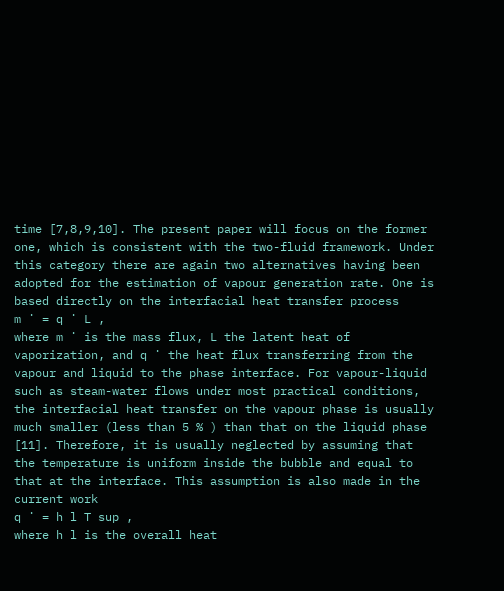time [7,8,9,10]. The present paper will focus on the former one, which is consistent with the two-fluid framework. Under this category there are again two alternatives having been adopted for the estimation of vapour generation rate. One is based directly on the interfacial heat transfer process
m ˙ = q ˙ L ,
where m ˙ is the mass flux, L the latent heat of vaporization, and q ˙ the heat flux transferring from the vapour and liquid to the phase interface. For vapour-liquid such as steam-water flows under most practical conditions, the interfacial heat transfer on the vapour phase is usually much smaller (less than 5 % ) than that on the liquid phase [11]. Therefore, it is usually neglected by assuming that the temperature is uniform inside the bubble and equal to that at the interface. This assumption is also made in the current work
q ˙ = h l T sup ,
where h l is the overall heat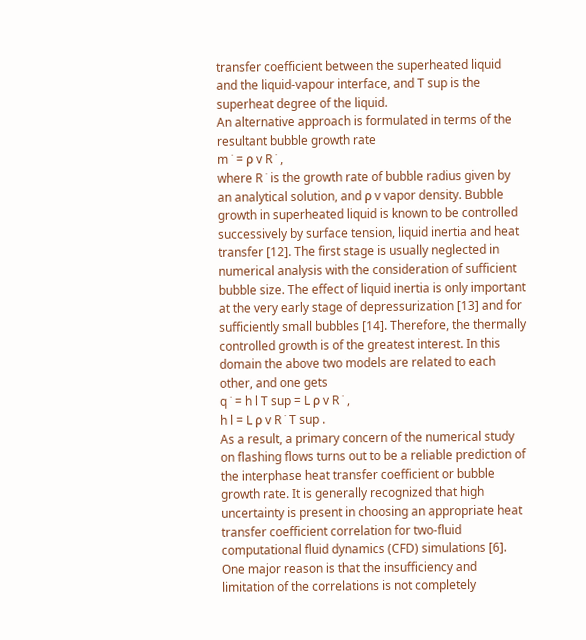transfer coefficient between the superheated liquid and the liquid-vapour interface, and T sup is the superheat degree of the liquid.
An alternative approach is formulated in terms of the resultant bubble growth rate
m ˙ = ρ v R ˙ ,
where R ˙ is the growth rate of bubble radius given by an analytical solution, and ρ v vapor density. Bubble growth in superheated liquid is known to be controlled successively by surface tension, liquid inertia and heat transfer [12]. The first stage is usually neglected in numerical analysis with the consideration of sufficient bubble size. The effect of liquid inertia is only important at the very early stage of depressurization [13] and for sufficiently small bubbles [14]. Therefore, the thermally controlled growth is of the greatest interest. In this domain the above two models are related to each other, and one gets
q ˙ = h l T sup = L ρ v R ˙ ,
h l = L ρ v R ˙ T sup .
As a result, a primary concern of the numerical study on flashing flows turns out to be a reliable prediction of the interphase heat transfer coefficient or bubble growth rate. It is generally recognized that high uncertainty is present in choosing an appropriate heat transfer coefficient correlation for two-fluid computational fluid dynamics (CFD) simulations [6]. One major reason is that the insufficiency and limitation of the correlations is not completely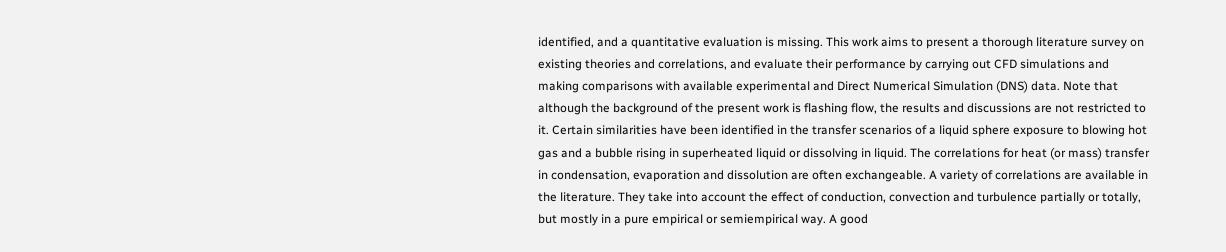identified, and a quantitative evaluation is missing. This work aims to present a thorough literature survey on existing theories and correlations, and evaluate their performance by carrying out CFD simulations and making comparisons with available experimental and Direct Numerical Simulation (DNS) data. Note that although the background of the present work is flashing flow, the results and discussions are not restricted to it. Certain similarities have been identified in the transfer scenarios of a liquid sphere exposure to blowing hot gas and a bubble rising in superheated liquid or dissolving in liquid. The correlations for heat (or mass) transfer in condensation, evaporation and dissolution are often exchangeable. A variety of correlations are available in the literature. They take into account the effect of conduction, convection and turbulence partially or totally, but mostly in a pure empirical or semiempirical way. A good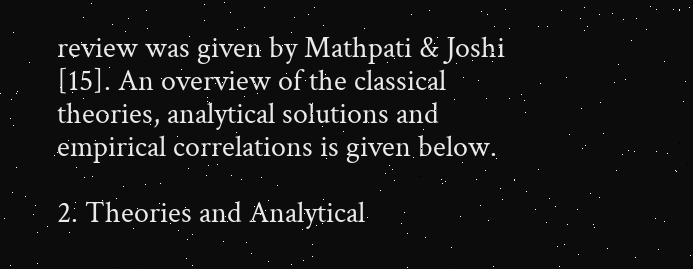review was given by Mathpati & Joshi [15]. An overview of the classical theories, analytical solutions and empirical correlations is given below.

2. Theories and Analytical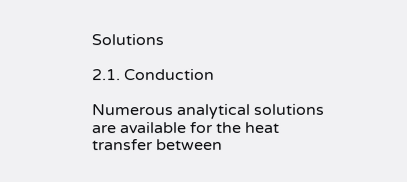Solutions

2.1. Conduction

Numerous analytical solutions are available for the heat transfer between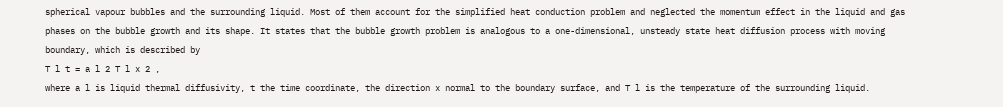spherical vapour bubbles and the surrounding liquid. Most of them account for the simplified heat conduction problem and neglected the momentum effect in the liquid and gas phases on the bubble growth and its shape. It states that the bubble growth problem is analogous to a one-dimensional, unsteady state heat diffusion process with moving boundary, which is described by
T l t = a l 2 T l x 2 ,
where a l is liquid thermal diffusivity, t the time coordinate, the direction x normal to the boundary surface, and T l is the temperature of the surrounding liquid.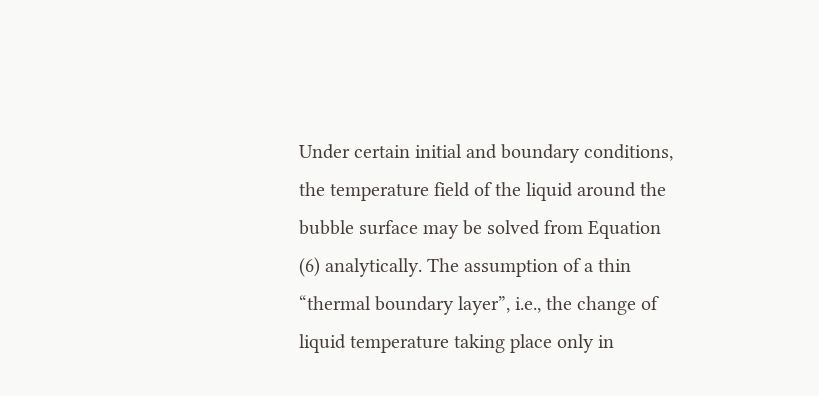Under certain initial and boundary conditions, the temperature field of the liquid around the bubble surface may be solved from Equation (6) analytically. The assumption of a thin “thermal boundary layer”, i.e., the change of liquid temperature taking place only in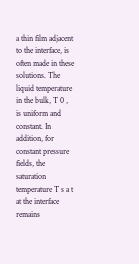a thin film adjacent to the interface, is often made in these solutions. The liquid temperature in the bulk, T 0 , is uniform and constant. In addition, for constant pressure fields, the saturation temperature T s a t at the interface remains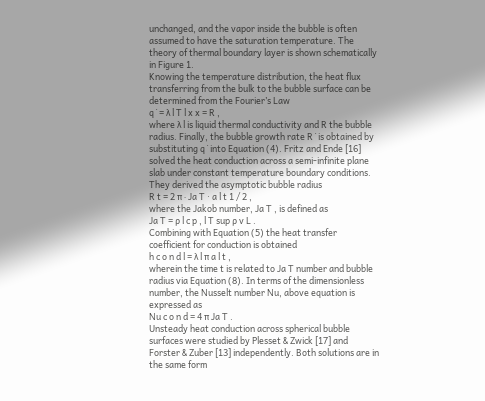unchanged, and the vapor inside the bubble is often assumed to have the saturation temperature. The theory of thermal boundary layer is shown schematically in Figure 1.
Knowing the temperature distribution, the heat flux transferring from the bulk to the bubble surface can be determined from the Fourier’s Law
q ˙ = λ l T l x x = R ,
where λ l is liquid thermal conductivity and R the bubble radius. Finally, the bubble growth rate R ˙ is obtained by substituting q ˙ into Equation (4). Fritz and Ende [16] solved the heat conduction across a semi-infinite plane slab under constant temperature boundary conditions. They derived the asymptotic bubble radius
R t = 2 π · Ja T · a l t 1 / 2 ,
where the Jakob number, Ja T , is defined as
Ja T = ρ l c p , l T sup ρ v L .
Combining with Equation (5) the heat transfer coefficient for conduction is obtained
h c o n d l = λ l π a l t ,
wherein the time t is related to Ja T number and bubble radius via Equation (8). In terms of the dimensionless number, the Nusselt number Nu, above equation is expressed as
Nu c o n d = 4 π Ja T .
Unsteady heat conduction across spherical bubble surfaces were studied by Plesset & Zwick [17] and Forster & Zuber [13] independently. Both solutions are in the same form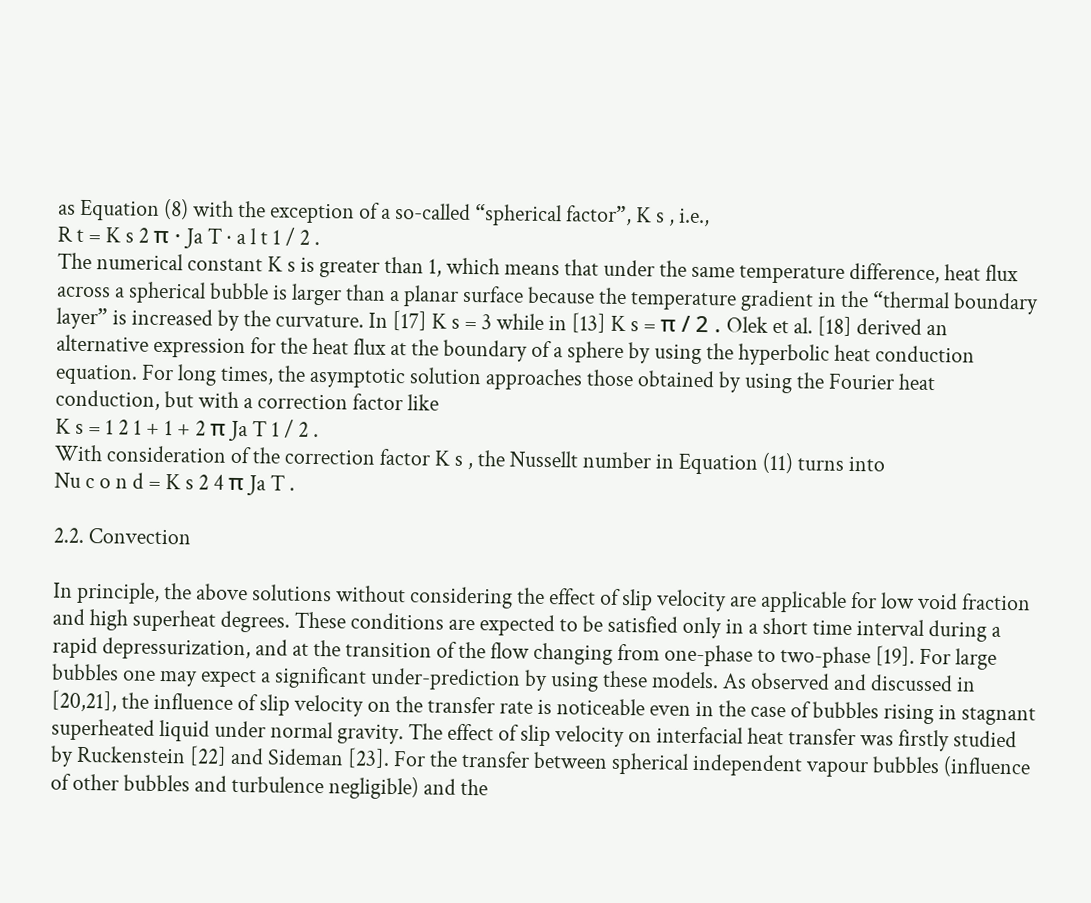as Equation (8) with the exception of a so-called “spherical factor”, K s , i.e.,
R t = K s 2 π · Ja T · a l t 1 / 2 .
The numerical constant K s is greater than 1, which means that under the same temperature difference, heat flux across a spherical bubble is larger than a planar surface because the temperature gradient in the “thermal boundary layer” is increased by the curvature. In [17] K s = 3 while in [13] K s = π / 2 . Olek et al. [18] derived an alternative expression for the heat flux at the boundary of a sphere by using the hyperbolic heat conduction equation. For long times, the asymptotic solution approaches those obtained by using the Fourier heat conduction, but with a correction factor like
K s = 1 2 1 + 1 + 2 π Ja T 1 / 2 .
With consideration of the correction factor K s , the Nussellt number in Equation (11) turns into
Nu c o n d = K s 2 4 π Ja T .

2.2. Convection

In principle, the above solutions without considering the effect of slip velocity are applicable for low void fraction and high superheat degrees. These conditions are expected to be satisfied only in a short time interval during a rapid depressurization, and at the transition of the flow changing from one-phase to two-phase [19]. For large bubbles one may expect a significant under-prediction by using these models. As observed and discussed in [20,21], the influence of slip velocity on the transfer rate is noticeable even in the case of bubbles rising in stagnant superheated liquid under normal gravity. The effect of slip velocity on interfacial heat transfer was firstly studied by Ruckenstein [22] and Sideman [23]. For the transfer between spherical independent vapour bubbles (influence of other bubbles and turbulence negligible) and the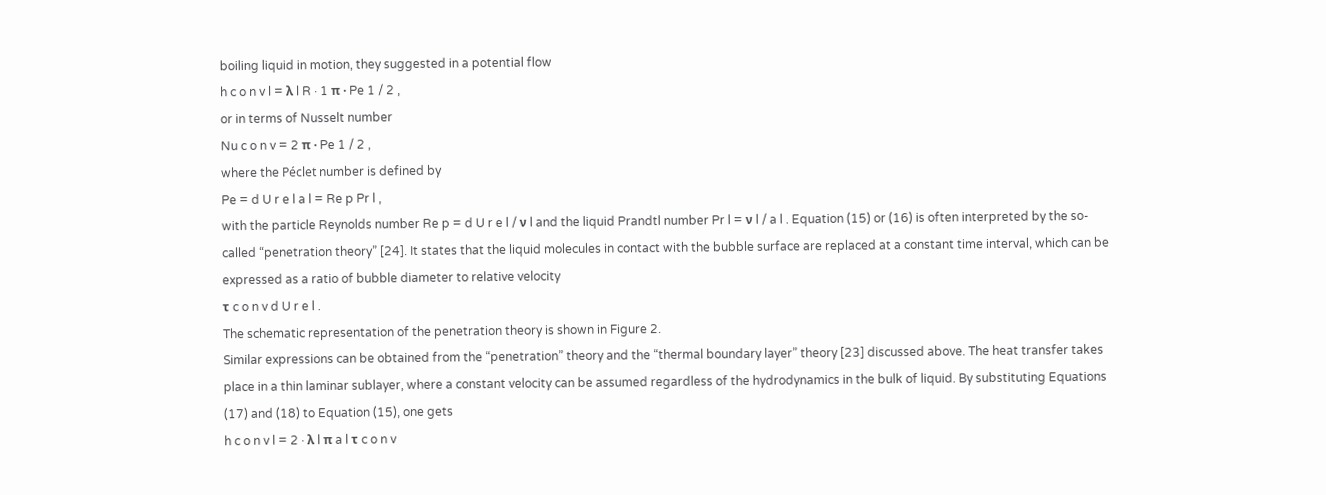boiling liquid in motion, they suggested in a potential flow
h c o n v l = λ l R · 1 π · Pe 1 / 2 ,
or in terms of Nusselt number
Nu c o n v = 2 π · Pe 1 / 2 ,
where the Péclet number is defined by
Pe = d U r e l a l = Re p Pr l ,
with the particle Reynolds number Re p = d U r e l / ν l and the liquid Prandtl number Pr l = ν l / a l . Equation (15) or (16) is often interpreted by the so-called “penetration theory” [24]. It states that the liquid molecules in contact with the bubble surface are replaced at a constant time interval, which can be expressed as a ratio of bubble diameter to relative velocity
τ c o n v d U r e l .
The schematic representation of the penetration theory is shown in Figure 2.
Similar expressions can be obtained from the “penetration” theory and the “thermal boundary layer” theory [23] discussed above. The heat transfer takes place in a thin laminar sublayer, where a constant velocity can be assumed regardless of the hydrodynamics in the bulk of liquid. By substituting Equations (17) and (18) to Equation (15), one gets
h c o n v l = 2 · λ l π a l τ c o n v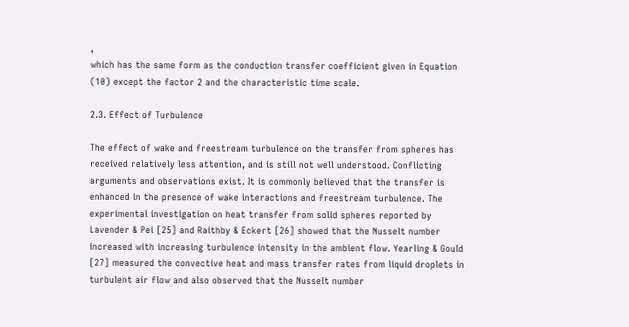,
which has the same form as the conduction transfer coefficient given in Equation (10) except the factor 2 and the characteristic time scale.

2.3. Effect of Turbulence

The effect of wake and freestream turbulence on the transfer from spheres has received relatively less attention, and is still not well understood. Conflicting arguments and observations exist. It is commonly believed that the transfer is enhanced in the presence of wake interactions and freestream turbulence. The experimental investigation on heat transfer from solid spheres reported by Lavender & Pei [25] and Raithby & Eckert [26] showed that the Nusselt number increased with increasing turbulence intensity in the ambient flow. Yearling & Gould [27] measured the convective heat and mass transfer rates from liquid droplets in turbulent air flow and also observed that the Nusselt number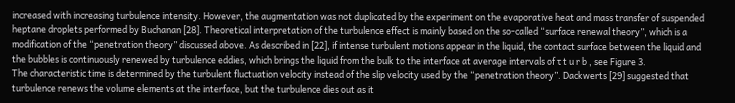increased with increasing turbulence intensity. However, the augmentation was not duplicated by the experiment on the evaporative heat and mass transfer of suspended heptane droplets performed by Buchanan [28]. Theoretical interpretation of the turbulence effect is mainly based on the so-called “surface renewal theory”, which is a modification of the “penetration theory” discussed above. As described in [22], if intense turbulent motions appear in the liquid, the contact surface between the liquid and the bubbles is continuously renewed by turbulence eddies, which brings the liquid from the bulk to the interface at average intervals of τ t u r b , see Figure 3.
The characteristic time is determined by the turbulent fluctuation velocity instead of the slip velocity used by the “penetration theory”. Dackwerts [29] suggested that turbulence renews the volume elements at the interface, but the turbulence dies out as it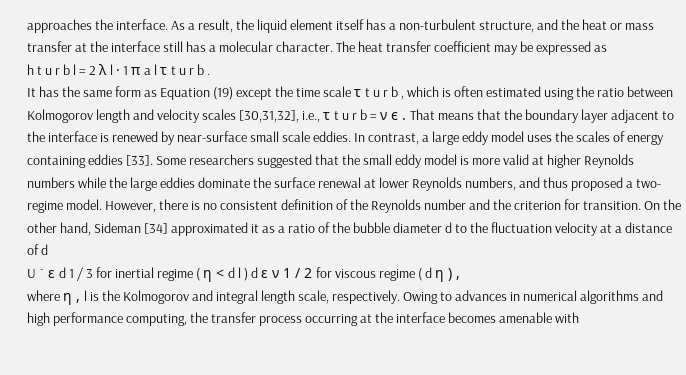approaches the interface. As a result, the liquid element itself has a non-turbulent structure, and the heat or mass transfer at the interface still has a molecular character. The heat transfer coefficient may be expressed as
h t u r b l = 2 λ l · 1 π a l τ t u r b .
It has the same form as Equation (19) except the time scale τ t u r b , which is often estimated using the ratio between Kolmogorov length and velocity scales [30,31,32], i.e., τ t u r b = ν ϵ . That means that the boundary layer adjacent to the interface is renewed by near-surface small scale eddies. In contrast, a large eddy model uses the scales of energy containing eddies [33]. Some researchers suggested that the small eddy model is more valid at higher Reynolds numbers while the large eddies dominate the surface renewal at lower Reynolds numbers, and thus proposed a two-regime model. However, there is no consistent definition of the Reynolds number and the criterion for transition. On the other hand, Sideman [34] approximated it as a ratio of the bubble diameter d to the fluctuation velocity at a distance of d
U ¯ ε d 1 / 3 for inertial regime ( η < d l ) d ε ν 1 / 2 for viscous regime ( d η ) ,
where η , l is the Kolmogorov and integral length scale, respectively. Owing to advances in numerical algorithms and high performance computing, the transfer process occurring at the interface becomes amenable with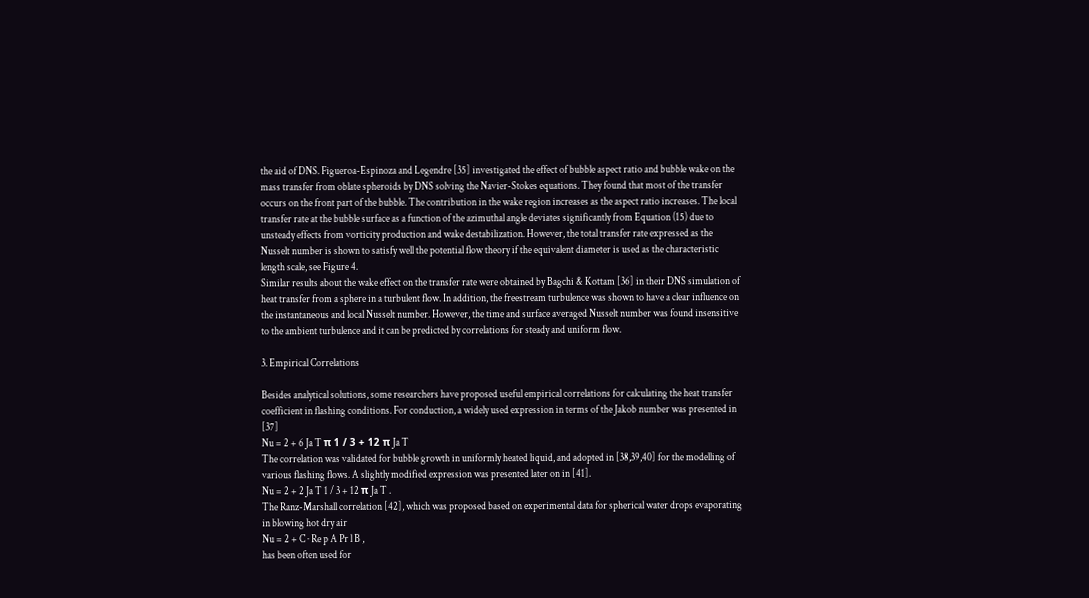the aid of DNS. Figueroa-Espinoza and Legendre [35] investigated the effect of bubble aspect ratio and bubble wake on the mass transfer from oblate spheroids by DNS solving the Navier-Stokes equations. They found that most of the transfer occurs on the front part of the bubble. The contribution in the wake region increases as the aspect ratio increases. The local transfer rate at the bubble surface as a function of the azimuthal angle deviates significantly from Equation (15) due to unsteady effects from vorticity production and wake destabilization. However, the total transfer rate expressed as the Nusselt number is shown to satisfy well the potential flow theory if the equivalent diameter is used as the characteristic length scale, see Figure 4.
Similar results about the wake effect on the transfer rate were obtained by Bagchi & Kottam [36] in their DNS simulation of heat transfer from a sphere in a turbulent flow. In addition, the freestream turbulence was shown to have a clear influence on the instantaneous and local Nusselt number. However, the time and surface averaged Nusselt number was found insensitive to the ambient turbulence and it can be predicted by correlations for steady and uniform flow.

3. Empirical Correlations

Besides analytical solutions, some researchers have proposed useful empirical correlations for calculating the heat transfer coefficient in flashing conditions. For conduction, a widely used expression in terms of the Jakob number was presented in [37]
Nu = 2 + 6 Ja T π 1 / 3 + 12 π Ja T
The correlation was validated for bubble growth in uniformly heated liquid, and adopted in [38,39,40] for the modelling of various flashing flows. A slightly modified expression was presented later on in [41].
Nu = 2 + 2 Ja T 1 / 3 + 12 π Ja T .
The Ranz-Marshall correlation [42], which was proposed based on experimental data for spherical water drops evaporating in blowing hot dry air
Nu = 2 + C · Re p A Pr l B ,
has been often used for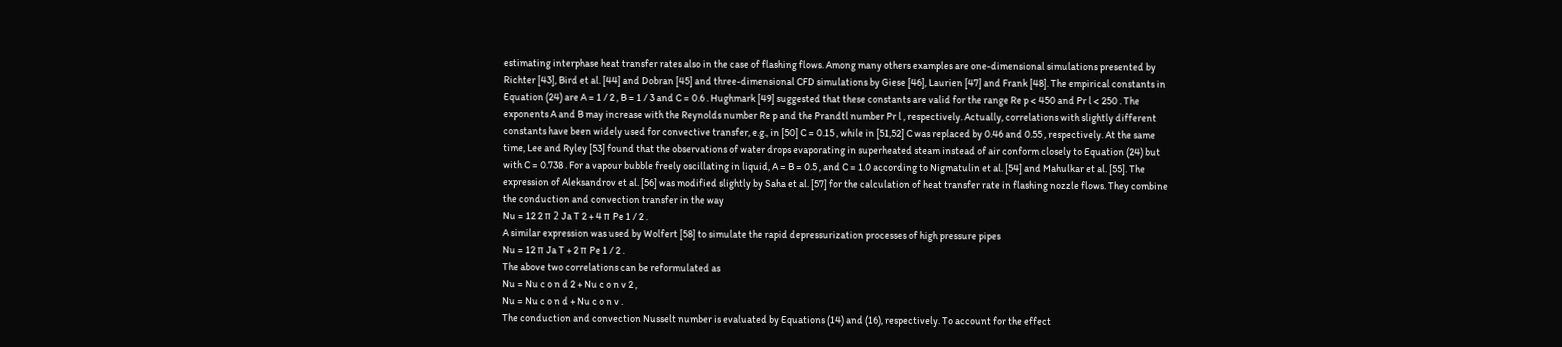estimating interphase heat transfer rates also in the case of flashing flows. Among many others examples are one-dimensional simulations presented by Richter [43], Bird et al. [44] and Dobran [45] and three-dimensional CFD simulations by Giese [46], Laurien [47] and Frank [48]. The empirical constants in Equation (24) are A = 1 / 2 , B = 1 / 3 and C = 0.6 . Hughmark [49] suggested that these constants are valid for the range Re p < 450 and Pr l < 250 . The exponents A and B may increase with the Reynolds number Re p and the Prandtl number Pr l , respectively. Actually, correlations with slightly different constants have been widely used for convective transfer, e.g., in [50] C = 0.15 , while in [51,52] C was replaced by 0.46 and 0.55 , respectively. At the same time, Lee and Ryley [53] found that the observations of water drops evaporating in superheated steam instead of air conform closely to Equation (24) but with C = 0.738 . For a vapour bubble freely oscillating in liquid, A = B = 0.5 , and C = 1.0 according to Nigmatulin et al. [54] and Mahulkar et al. [55]. The expression of Aleksandrov et al. [56] was modified slightly by Saha et al. [57] for the calculation of heat transfer rate in flashing nozzle flows. They combine the conduction and convection transfer in the way
Nu = 12 2 π 2 Ja T 2 + 4 π Pe 1 / 2 .
A similar expression was used by Wolfert [58] to simulate the rapid depressurization processes of high pressure pipes
Nu = 12 π Ja T + 2 π Pe 1 / 2 .
The above two correlations can be reformulated as
Nu = Nu c o n d 2 + Nu c o n v 2 ,
Nu = Nu c o n d + Nu c o n v .
The conduction and convection Nusselt number is evaluated by Equations (14) and (16), respectively. To account for the effect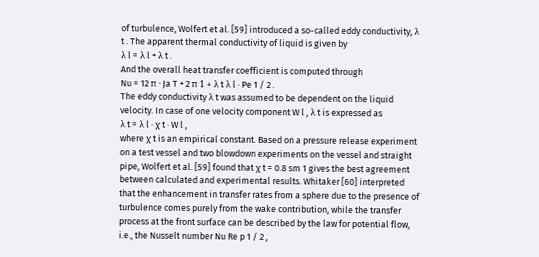of turbulence, Wolfert et al. [59] introduced a so-called eddy conductivity, λ t . The apparent thermal conductivity of liquid is given by
λ l = λ l + λ t .
And the overall heat transfer coefficient is computed through
Nu = 12 π · Ja T + 2 π 1 + λ t λ l · Pe 1 / 2 .
The eddy conductivity λ t was assumed to be dependent on the liquid velocity. In case of one velocity component W l , λ t is expressed as
λ t = λ l · χ t · W l ,
where χ t is an empirical constant. Based on a pressure release experiment on a test vessel and two blowdown experiments on the vessel and straight pipe, Wolfert et al. [59] found that χ t = 0.8 sm 1 gives the best agreement between calculated and experimental results. Whitaker [60] interpreted that the enhancement in transfer rates from a sphere due to the presence of turbulence comes purely from the wake contribution, while the transfer process at the front surface can be described by the law for potential flow, i.e., the Nusselt number Nu Re p 1 / 2 ,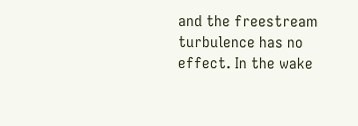and the freestream turbulence has no effect. In the wake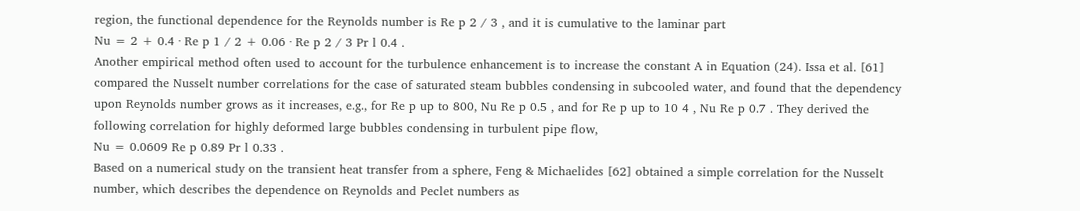region, the functional dependence for the Reynolds number is Re p 2 / 3 , and it is cumulative to the laminar part
Nu = 2 + 0.4 · Re p 1 / 2 + 0.06 · Re p 2 / 3 Pr l 0.4 .
Another empirical method often used to account for the turbulence enhancement is to increase the constant A in Equation (24). Issa et al. [61] compared the Nusselt number correlations for the case of saturated steam bubbles condensing in subcooled water, and found that the dependency upon Reynolds number grows as it increases, e.g., for Re p up to 800, Nu Re p 0.5 , and for Re p up to 10 4 , Nu Re p 0.7 . They derived the following correlation for highly deformed large bubbles condensing in turbulent pipe flow,
Nu = 0.0609 Re p 0.89 Pr l 0.33 .
Based on a numerical study on the transient heat transfer from a sphere, Feng & Michaelides [62] obtained a simple correlation for the Nusselt number, which describes the dependence on Reynolds and Peclet numbers as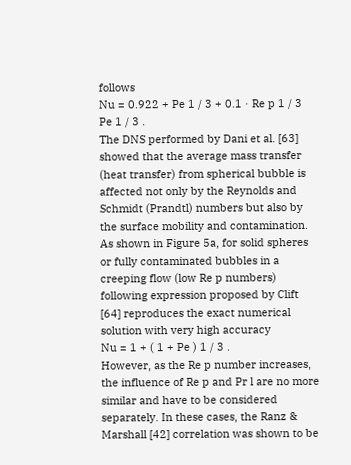follows
Nu = 0.922 + Pe 1 / 3 + 0.1 · Re p 1 / 3 Pe 1 / 3 .
The DNS performed by Dani et al. [63] showed that the average mass transfer (heat transfer) from spherical bubble is affected not only by the Reynolds and Schmidt (Prandtl) numbers but also by the surface mobility and contamination. As shown in Figure 5a, for solid spheres or fully contaminated bubbles in a creeping flow (low Re p numbers) following expression proposed by Clift [64] reproduces the exact numerical solution with very high accuracy
Nu = 1 + ( 1 + Pe ) 1 / 3 .
However, as the Re p number increases, the influence of Re p and Pr l are no more similar and have to be considered separately. In these cases, the Ranz & Marshall [42] correlation was shown to be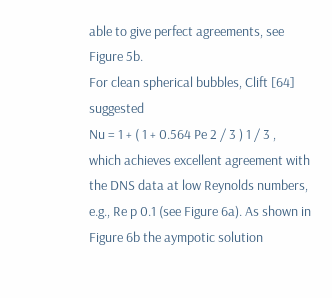able to give perfect agreements, see Figure 5b.
For clean spherical bubbles, Clift [64] suggested
Nu = 1 + ( 1 + 0.564 Pe 2 / 3 ) 1 / 3 ,
which achieves excellent agreement with the DNS data at low Reynolds numbers, e.g., Re p 0.1 (see Figure 6a). As shown in Figure 6b the aympotic solution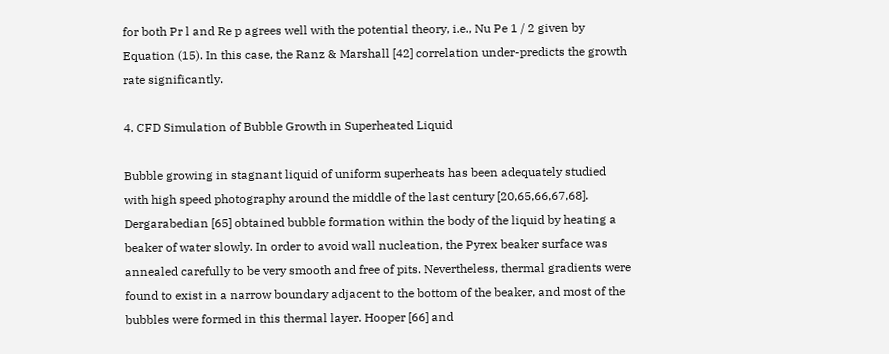for both Pr l and Re p agrees well with the potential theory, i.e., Nu Pe 1 / 2 given by Equation (15). In this case, the Ranz & Marshall [42] correlation under-predicts the growth rate significantly.

4. CFD Simulation of Bubble Growth in Superheated Liquid

Bubble growing in stagnant liquid of uniform superheats has been adequately studied with high speed photography around the middle of the last century [20,65,66,67,68]. Dergarabedian [65] obtained bubble formation within the body of the liquid by heating a beaker of water slowly. In order to avoid wall nucleation, the Pyrex beaker surface was annealed carefully to be very smooth and free of pits. Nevertheless, thermal gradients were found to exist in a narrow boundary adjacent to the bottom of the beaker, and most of the bubbles were formed in this thermal layer. Hooper [66] and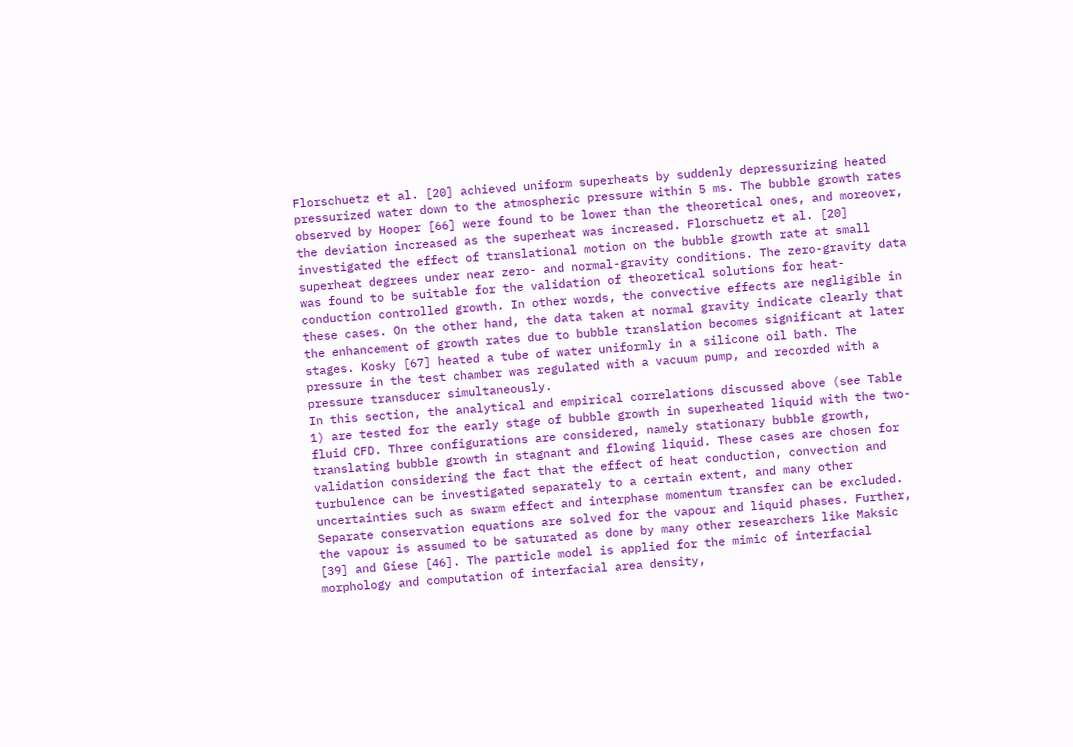Florschuetz et al. [20] achieved uniform superheats by suddenly depressurizing heated pressurized water down to the atmospheric pressure within 5 ms. The bubble growth rates observed by Hooper [66] were found to be lower than the theoretical ones, and moreover, the deviation increased as the superheat was increased. Florschuetz et al. [20] investigated the effect of translational motion on the bubble growth rate at small superheat degrees under near zero- and normal-gravity conditions. The zero-gravity data was found to be suitable for the validation of theoretical solutions for heat-conduction controlled growth. In other words, the convective effects are negligible in these cases. On the other hand, the data taken at normal gravity indicate clearly that the enhancement of growth rates due to bubble translation becomes significant at later stages. Kosky [67] heated a tube of water uniformly in a silicone oil bath. The pressure in the test chamber was regulated with a vacuum pump, and recorded with a pressure transducer simultaneously.
In this section, the analytical and empirical correlations discussed above (see Table 1) are tested for the early stage of bubble growth in superheated liquid with the two-fluid CFD. Three configurations are considered, namely stationary bubble growth, translating bubble growth in stagnant and flowing liquid. These cases are chosen for validation considering the fact that the effect of heat conduction, convection and turbulence can be investigated separately to a certain extent, and many other uncertainties such as swarm effect and interphase momentum transfer can be excluded. Separate conservation equations are solved for the vapour and liquid phases. Further, the vapour is assumed to be saturated as done by many other researchers like Maksic [39] and Giese [46]. The particle model is applied for the mimic of interfacial morphology and computation of interfacial area density,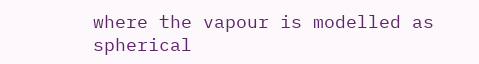where the vapour is modelled as spherical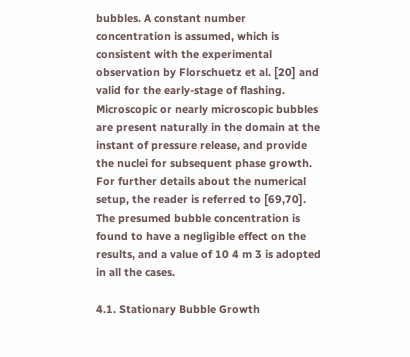bubbles. A constant number concentration is assumed, which is consistent with the experimental observation by Florschuetz et al. [20] and valid for the early-stage of flashing. Microscopic or nearly microscopic bubbles are present naturally in the domain at the instant of pressure release, and provide the nuclei for subsequent phase growth. For further details about the numerical setup, the reader is referred to [69,70]. The presumed bubble concentration is found to have a negligible effect on the results, and a value of 10 4 m 3 is adopted in all the cases.

4.1. Stationary Bubble Growth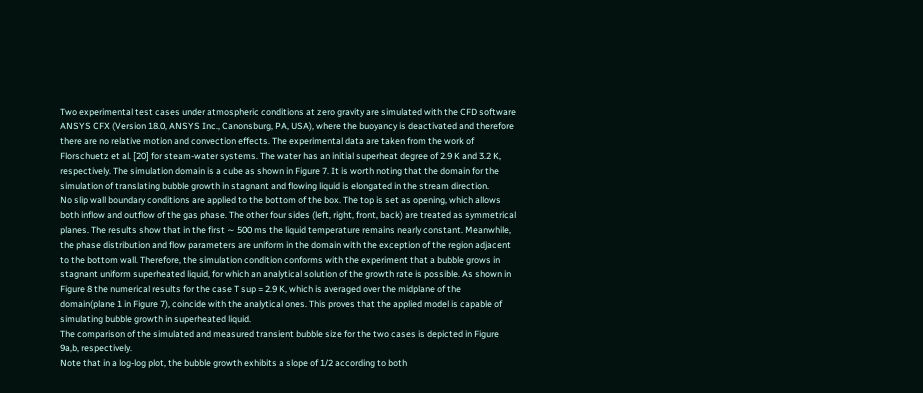Two experimental test cases under atmospheric conditions at zero gravity are simulated with the CFD software ANSYS CFX (Version 18.0, ANSYS Inc., Canonsburg, PA, USA), where the buoyancy is deactivated and therefore there are no relative motion and convection effects. The experimental data are taken from the work of Florschuetz et al. [20] for steam-water systems. The water has an initial superheat degree of 2.9 K and 3.2 K, respectively. The simulation domain is a cube as shown in Figure 7. It is worth noting that the domain for the simulation of translating bubble growth in stagnant and flowing liquid is elongated in the stream direction.
No slip wall boundary conditions are applied to the bottom of the box. The top is set as opening, which allows both inflow and outflow of the gas phase. The other four sides (left, right, front, back) are treated as symmetrical planes. The results show that in the first ∼ 500 ms the liquid temperature remains nearly constant. Meanwhile, the phase distribution and flow parameters are uniform in the domain with the exception of the region adjacent to the bottom wall. Therefore, the simulation condition conforms with the experiment that a bubble grows in stagnant uniform superheated liquid, for which an analytical solution of the growth rate is possible. As shown in Figure 8 the numerical results for the case T sup = 2.9 K, which is averaged over the midplane of the domain(plane 1 in Figure 7), coincide with the analytical ones. This proves that the applied model is capable of simulating bubble growth in superheated liquid.
The comparison of the simulated and measured transient bubble size for the two cases is depicted in Figure 9a,b, respectively.
Note that in a log-log plot, the bubble growth exhibits a slope of 1/2 according to both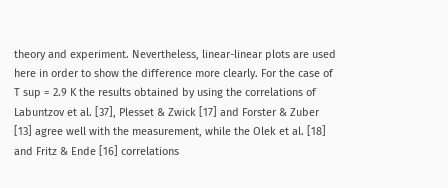theory and experiment. Nevertheless, linear-linear plots are used here in order to show the difference more clearly. For the case of T sup = 2.9 K the results obtained by using the correlations of Labuntzov et al. [37], Plesset & Zwick [17] and Forster & Zuber [13] agree well with the measurement, while the Olek et al. [18] and Fritz & Ende [16] correlations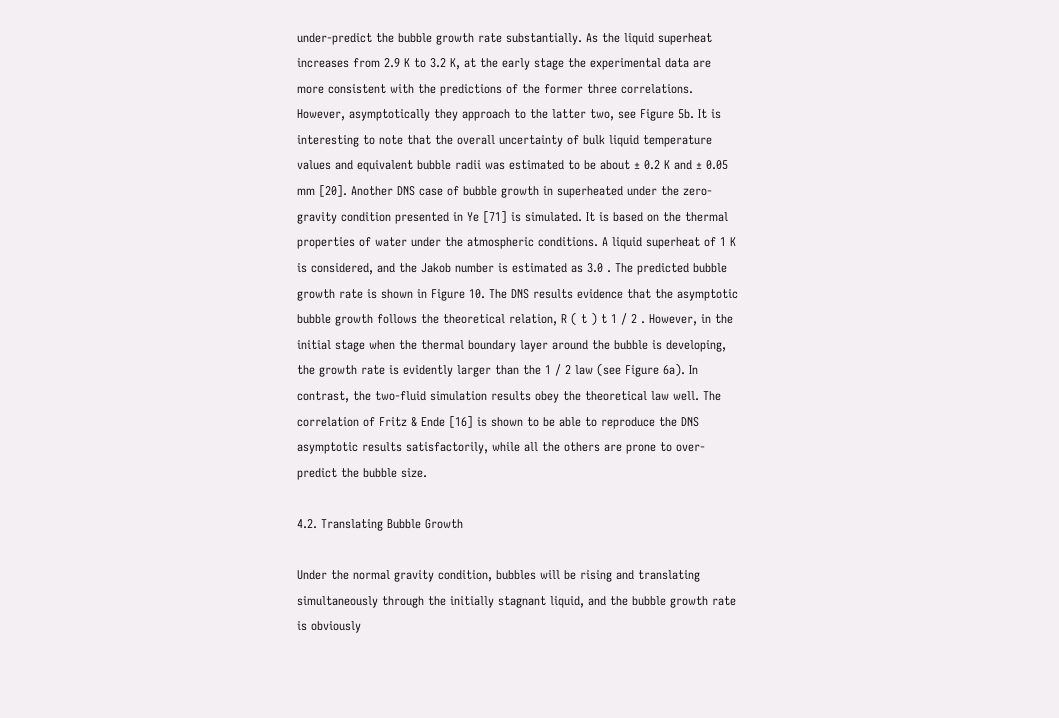under-predict the bubble growth rate substantially. As the liquid superheat increases from 2.9 K to 3.2 K, at the early stage the experimental data are more consistent with the predictions of the former three correlations. However, asymptotically they approach to the latter two, see Figure 5b. It is interesting to note that the overall uncertainty of bulk liquid temperature values and equivalent bubble radii was estimated to be about ± 0.2 K and ± 0.05 mm [20]. Another DNS case of bubble growth in superheated under the zero-gravity condition presented in Ye [71] is simulated. It is based on the thermal properties of water under the atmospheric conditions. A liquid superheat of 1 K is considered, and the Jakob number is estimated as 3.0 . The predicted bubble growth rate is shown in Figure 10. The DNS results evidence that the asymptotic bubble growth follows the theoretical relation, R ( t ) t 1 / 2 . However, in the initial stage when the thermal boundary layer around the bubble is developing, the growth rate is evidently larger than the 1 / 2 law (see Figure 6a). In contrast, the two-fluid simulation results obey the theoretical law well. The correlation of Fritz & Ende [16] is shown to be able to reproduce the DNS asymptotic results satisfactorily, while all the others are prone to over-predict the bubble size.

4.2. Translating Bubble Growth

Under the normal gravity condition, bubbles will be rising and translating simultaneously through the initially stagnant liquid, and the bubble growth rate is obviously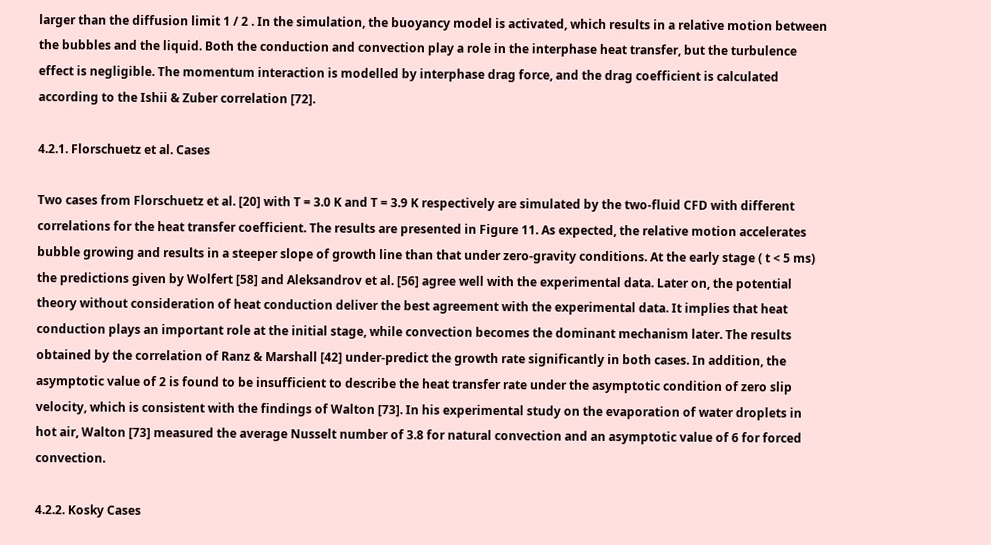larger than the diffusion limit 1 / 2 . In the simulation, the buoyancy model is activated, which results in a relative motion between the bubbles and the liquid. Both the conduction and convection play a role in the interphase heat transfer, but the turbulence effect is negligible. The momentum interaction is modelled by interphase drag force, and the drag coefficient is calculated according to the Ishii & Zuber correlation [72].

4.2.1. Florschuetz et al. Cases

Two cases from Florschuetz et al. [20] with T = 3.0 K and T = 3.9 K respectively are simulated by the two-fluid CFD with different correlations for the heat transfer coefficient. The results are presented in Figure 11. As expected, the relative motion accelerates bubble growing and results in a steeper slope of growth line than that under zero-gravity conditions. At the early stage ( t < 5 ms) the predictions given by Wolfert [58] and Aleksandrov et al. [56] agree well with the experimental data. Later on, the potential theory without consideration of heat conduction deliver the best agreement with the experimental data. It implies that heat conduction plays an important role at the initial stage, while convection becomes the dominant mechanism later. The results obtained by the correlation of Ranz & Marshall [42] under-predict the growth rate significantly in both cases. In addition, the asymptotic value of 2 is found to be insufficient to describe the heat transfer rate under the asymptotic condition of zero slip velocity, which is consistent with the findings of Walton [73]. In his experimental study on the evaporation of water droplets in hot air, Walton [73] measured the average Nusselt number of 3.8 for natural convection and an asymptotic value of 6 for forced convection.

4.2.2. Kosky Cases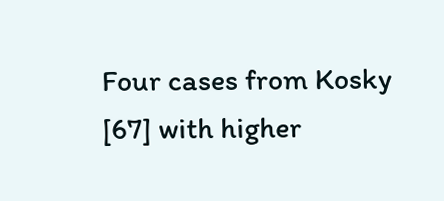Four cases from Kosky [67] with higher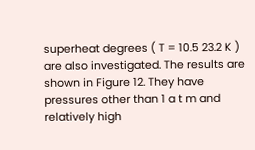superheat degrees ( T = 10.5 23.2 K ) are also investigated. The results are shown in Figure 12. They have pressures other than 1 a t m and relatively high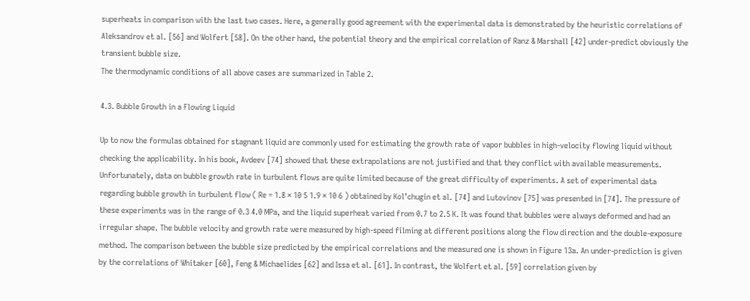superheats in comparison with the last two cases. Here, a generally good agreement with the experimental data is demonstrated by the heuristic correlations of Aleksandrov et al. [56] and Wolfert [58]. On the other hand, the potential theory and the empirical correlation of Ranz & Marshall [42] under-predict obviously the transient bubble size.
The thermodynamic conditions of all above cases are summarized in Table 2.

4.3. Bubble Growth in a Flowing Liquid

Up to now the formulas obtained for stagnant liquid are commonly used for estimating the growth rate of vapor bubbles in high-velocity flowing liquid without checking the applicability. In his book, Avdeev [74] showed that these extrapolations are not justified and that they conflict with available measurements. Unfortunately, data on bubble growth rate in turbulent flows are quite limited because of the great difficulty of experiments. A set of experimental data regarding bubble growth in turbulent flow ( Re = 1.8 × 10 5 1.9 × 10 6 ) obtained by Kol’chugin et al. [74] and Lutovinov [75] was presented in [74]. The pressure of these experiments was in the range of 0.3 4.0 MPa, and the liquid superheat varied from 0.7 to 2.5 K. It was found that bubbles were always deformed and had an irregular shape. The bubble velocity and growth rate were measured by high-speed filming at different positions along the flow direction and the double-exposure method. The comparison between the bubble size predicted by the empirical correlations and the measured one is shown in Figure 13a. An under-prediction is given by the correlations of Whitaker [60], Feng & Michaelides [62] and Issa et al. [61]. In contrast, the Wolfert et al. [59] correlation given by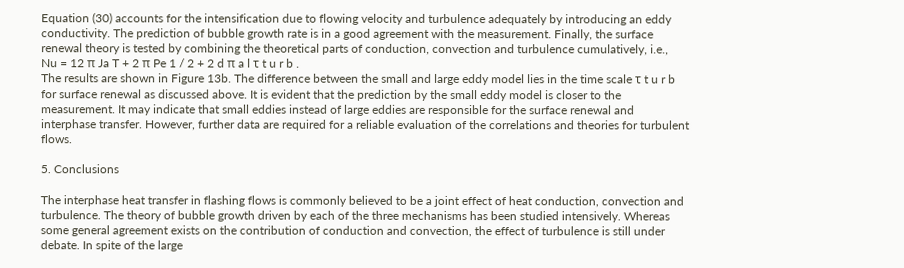Equation (30) accounts for the intensification due to flowing velocity and turbulence adequately by introducing an eddy conductivity. The prediction of bubble growth rate is in a good agreement with the measurement. Finally, the surface renewal theory is tested by combining the theoretical parts of conduction, convection and turbulence cumulatively, i.e.,
Nu = 12 π Ja T + 2 π Pe 1 / 2 + 2 d π a l τ t u r b .
The results are shown in Figure 13b. The difference between the small and large eddy model lies in the time scale τ t u r b for surface renewal as discussed above. It is evident that the prediction by the small eddy model is closer to the measurement. It may indicate that small eddies instead of large eddies are responsible for the surface renewal and interphase transfer. However, further data are required for a reliable evaluation of the correlations and theories for turbulent flows.

5. Conclusions

The interphase heat transfer in flashing flows is commonly believed to be a joint effect of heat conduction, convection and turbulence. The theory of bubble growth driven by each of the three mechanisms has been studied intensively. Whereas some general agreement exists on the contribution of conduction and convection, the effect of turbulence is still under debate. In spite of the large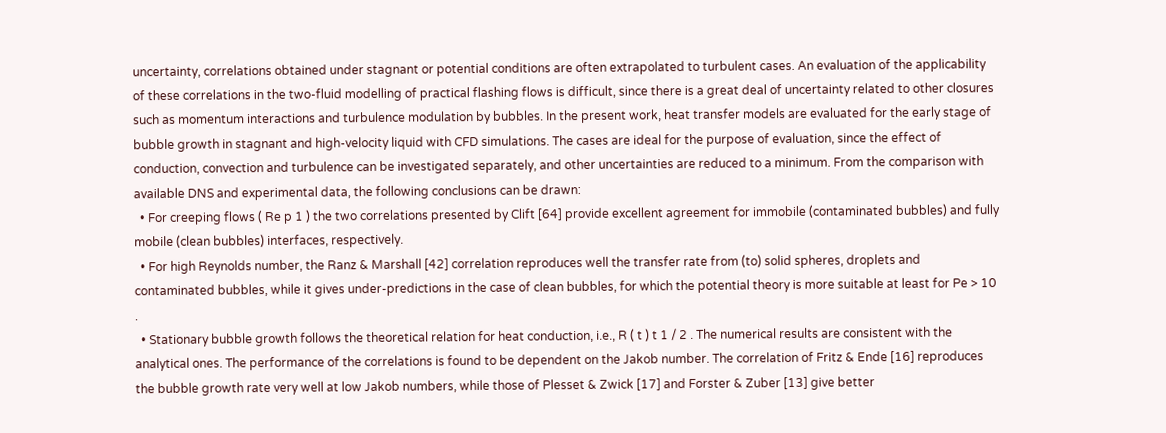uncertainty, correlations obtained under stagnant or potential conditions are often extrapolated to turbulent cases. An evaluation of the applicability of these correlations in the two-fluid modelling of practical flashing flows is difficult, since there is a great deal of uncertainty related to other closures such as momentum interactions and turbulence modulation by bubbles. In the present work, heat transfer models are evaluated for the early stage of bubble growth in stagnant and high-velocity liquid with CFD simulations. The cases are ideal for the purpose of evaluation, since the effect of conduction, convection and turbulence can be investigated separately, and other uncertainties are reduced to a minimum. From the comparison with available DNS and experimental data, the following conclusions can be drawn:
  • For creeping flows ( Re p 1 ) the two correlations presented by Clift [64] provide excellent agreement for immobile (contaminated bubbles) and fully mobile (clean bubbles) interfaces, respectively.
  • For high Reynolds number, the Ranz & Marshall [42] correlation reproduces well the transfer rate from (to) solid spheres, droplets and contaminated bubbles, while it gives under-predictions in the case of clean bubbles, for which the potential theory is more suitable at least for Pe > 10 .
  • Stationary bubble growth follows the theoretical relation for heat conduction, i.e., R ( t ) t 1 / 2 . The numerical results are consistent with the analytical ones. The performance of the correlations is found to be dependent on the Jakob number. The correlation of Fritz & Ende [16] reproduces the bubble growth rate very well at low Jakob numbers, while those of Plesset & Zwick [17] and Forster & Zuber [13] give better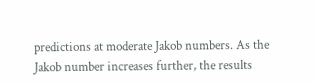predictions at moderate Jakob numbers. As the Jakob number increases further, the results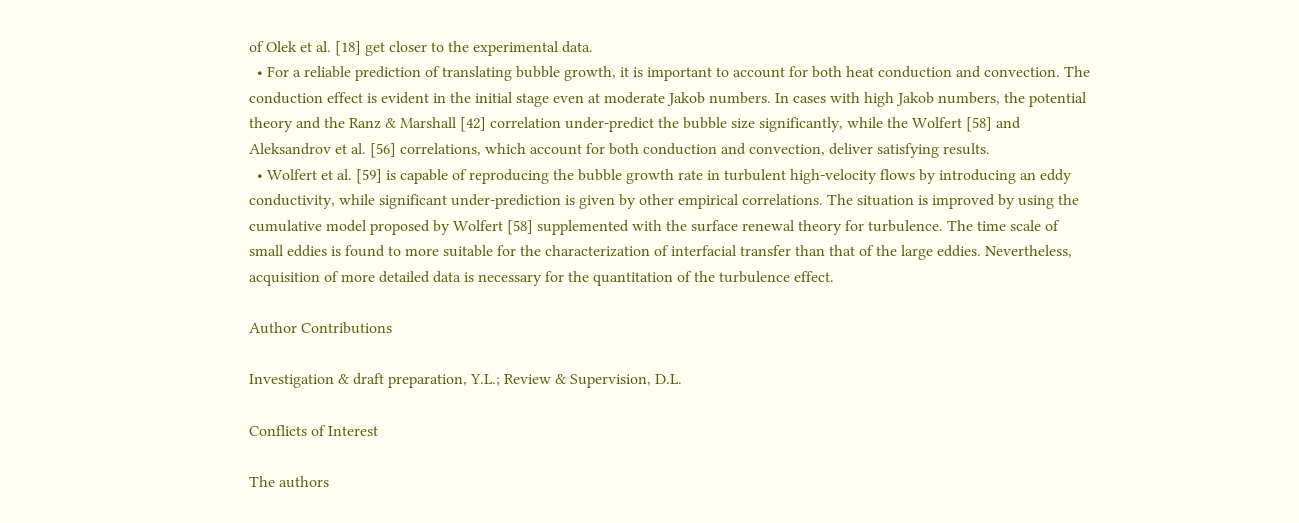of Olek et al. [18] get closer to the experimental data.
  • For a reliable prediction of translating bubble growth, it is important to account for both heat conduction and convection. The conduction effect is evident in the initial stage even at moderate Jakob numbers. In cases with high Jakob numbers, the potential theory and the Ranz & Marshall [42] correlation under-predict the bubble size significantly, while the Wolfert [58] and Aleksandrov et al. [56] correlations, which account for both conduction and convection, deliver satisfying results.
  • Wolfert et al. [59] is capable of reproducing the bubble growth rate in turbulent high-velocity flows by introducing an eddy conductivity, while significant under-prediction is given by other empirical correlations. The situation is improved by using the cumulative model proposed by Wolfert [58] supplemented with the surface renewal theory for turbulence. The time scale of small eddies is found to more suitable for the characterization of interfacial transfer than that of the large eddies. Nevertheless, acquisition of more detailed data is necessary for the quantitation of the turbulence effect.

Author Contributions

Investigation & draft preparation, Y.L.; Review & Supervision, D.L.

Conflicts of Interest

The authors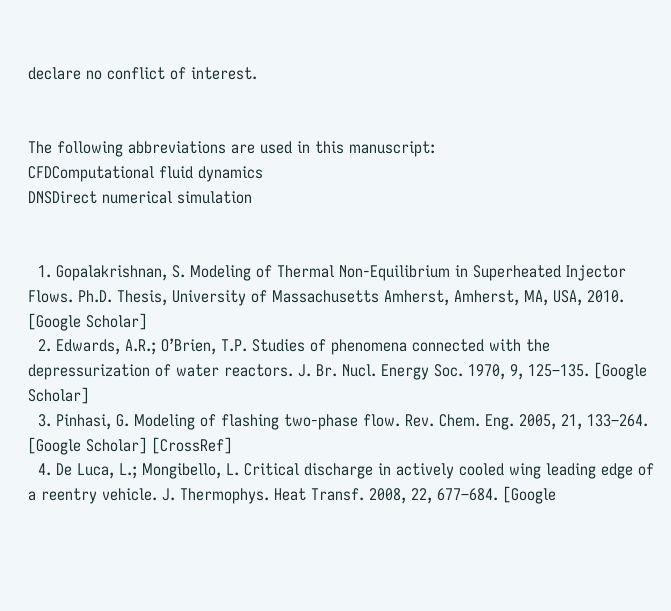declare no conflict of interest.


The following abbreviations are used in this manuscript:
CFDComputational fluid dynamics
DNSDirect numerical simulation


  1. Gopalakrishnan, S. Modeling of Thermal Non-Equilibrium in Superheated Injector Flows. Ph.D. Thesis, University of Massachusetts Amherst, Amherst, MA, USA, 2010. [Google Scholar]
  2. Edwards, A.R.; O’Brien, T.P. Studies of phenomena connected with the depressurization of water reactors. J. Br. Nucl. Energy Soc. 1970, 9, 125–135. [Google Scholar]
  3. Pinhasi, G. Modeling of flashing two-phase flow. Rev. Chem. Eng. 2005, 21, 133–264. [Google Scholar] [CrossRef]
  4. De Luca, L.; Mongibello, L. Critical discharge in actively cooled wing leading edge of a reentry vehicle. J. Thermophys. Heat Transf. 2008, 22, 677–684. [Google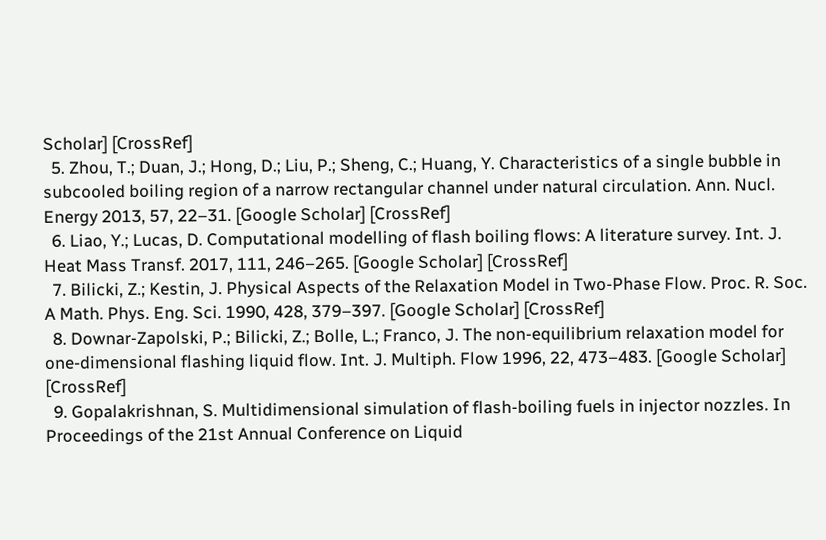Scholar] [CrossRef]
  5. Zhou, T.; Duan, J.; Hong, D.; Liu, P.; Sheng, C.; Huang, Y. Characteristics of a single bubble in subcooled boiling region of a narrow rectangular channel under natural circulation. Ann. Nucl. Energy 2013, 57, 22–31. [Google Scholar] [CrossRef]
  6. Liao, Y.; Lucas, D. Computational modelling of flash boiling flows: A literature survey. Int. J. Heat Mass Transf. 2017, 111, 246–265. [Google Scholar] [CrossRef]
  7. Bilicki, Z.; Kestin, J. Physical Aspects of the Relaxation Model in Two-Phase Flow. Proc. R. Soc. A Math. Phys. Eng. Sci. 1990, 428, 379–397. [Google Scholar] [CrossRef]
  8. Downar-Zapolski, P.; Bilicki, Z.; Bolle, L.; Franco, J. The non-equilibrium relaxation model for one-dimensional flashing liquid flow. Int. J. Multiph. Flow 1996, 22, 473–483. [Google Scholar] [CrossRef]
  9. Gopalakrishnan, S. Multidimensional simulation of flash-boiling fuels in injector nozzles. In Proceedings of the 21st Annual Conference on Liquid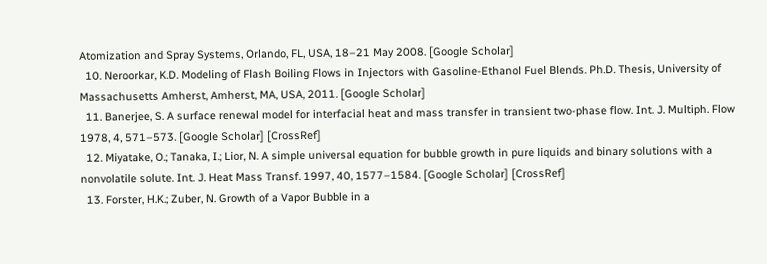Atomization and Spray Systems, Orlando, FL, USA, 18–21 May 2008. [Google Scholar]
  10. Neroorkar, K.D. Modeling of Flash Boiling Flows in Injectors with Gasoline-Ethanol Fuel Blends. Ph.D. Thesis, University of Massachusetts Amherst, Amherst, MA, USA, 2011. [Google Scholar]
  11. Banerjee, S. A surface renewal model for interfacial heat and mass transfer in transient two-phase flow. Int. J. Multiph. Flow 1978, 4, 571–573. [Google Scholar] [CrossRef]
  12. Miyatake, O.; Tanaka, I.; Lior, N. A simple universal equation for bubble growth in pure liquids and binary solutions with a nonvolatile solute. Int. J. Heat Mass Transf. 1997, 40, 1577–1584. [Google Scholar] [CrossRef]
  13. Forster, H.K.; Zuber, N. Growth of a Vapor Bubble in a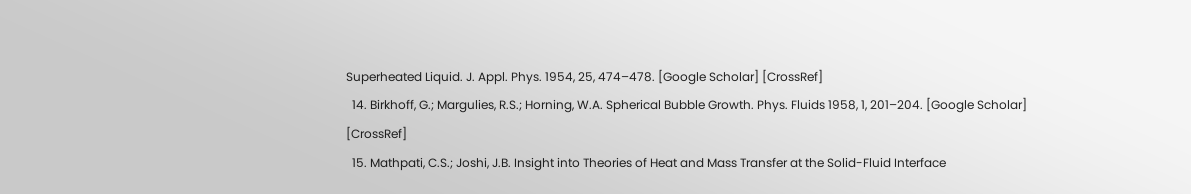Superheated Liquid. J. Appl. Phys. 1954, 25, 474–478. [Google Scholar] [CrossRef]
  14. Birkhoff, G.; Margulies, R.S.; Horning, W.A. Spherical Bubble Growth. Phys. Fluids 1958, 1, 201–204. [Google Scholar] [CrossRef]
  15. Mathpati, C.S.; Joshi, J.B. Insight into Theories of Heat and Mass Transfer at the Solid-Fluid Interface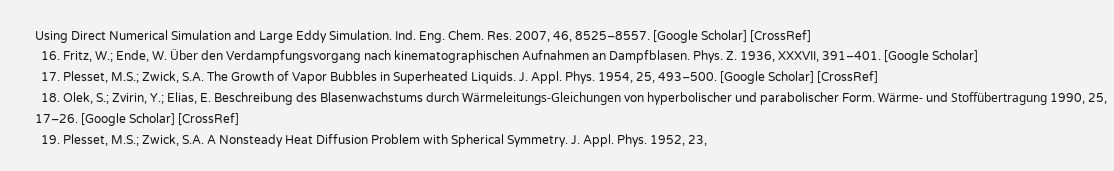Using Direct Numerical Simulation and Large Eddy Simulation. Ind. Eng. Chem. Res. 2007, 46, 8525–8557. [Google Scholar] [CrossRef]
  16. Fritz, W.; Ende, W. Über den Verdampfungsvorgang nach kinematographischen Aufnahmen an Dampfblasen. Phys. Z. 1936, XXXVII, 391–401. [Google Scholar]
  17. Plesset, M.S.; Zwick, S.A. The Growth of Vapor Bubbles in Superheated Liquids. J. Appl. Phys. 1954, 25, 493–500. [Google Scholar] [CrossRef]
  18. Olek, S.; Zvirin, Y.; Elias, E. Beschreibung des Blasenwachstums durch Wärmeleitungs-Gleichungen von hyperbolischer und parabolischer Form. Wärme- und Stoffübertragung 1990, 25, 17–26. [Google Scholar] [CrossRef]
  19. Plesset, M.S.; Zwick, S.A. A Nonsteady Heat Diffusion Problem with Spherical Symmetry. J. Appl. Phys. 1952, 23,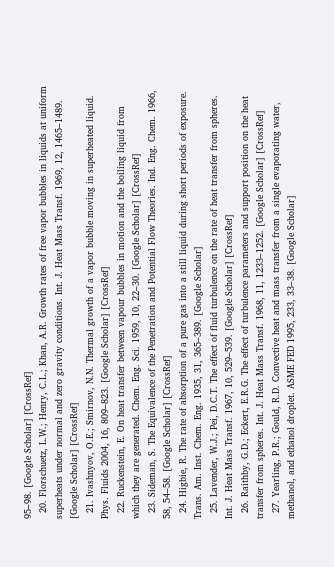95–98. [Google Scholar] [CrossRef]
  20. Florschuetz, L.W.; Henry, C.L.; Khan, A.R. Growth rates of free vapor bubbles in liquids at uniform superheats under normal and zero gravity conditions. Int. J. Heat Mass Transf. 1969, 12, 1465–1489. [Google Scholar] [CrossRef]
  21. Ivashnyov, O.E.; Smirnov, N.N. Thermal growth of a vapor bubble moving in superheated liquid. Phys. Fluids 2004, 16, 809–823. [Google Scholar] [CrossRef]
  22. Ruckenstein, E. On heat transfer between vapour bubbles in motion and the boiling liquid from which they are generated. Chem. Eng. Sci. 1959, 10, 22–30. [Google Scholar] [CrossRef]
  23. Sideman, S. The Equivalence of the Penetration and Potential Flow Theories. Ind. Eng. Chem. 1966, 58, 54–58. [Google Scholar] [CrossRef]
  24. Higbie, R. The rate of absorption of a pure gas into a still liquid during short periods of exposure. Trans. Am. Inst. Chem. Eng. 1935, 31, 365–389. [Google Scholar]
  25. Lavender, W.J.; Pei, D.C.T. The effect of fluid turbulence on the rate of heat transfer from spheres. Int. J. Heat Mass Transf. 1967, 10, 529–539. [Google Scholar] [CrossRef]
  26. Raithby, G.D.; Eckert, E.R.G. The effect of turbulence parameters and support position on the heat transfer from spheres. Int. J. Heat Mass Transf. 1968, 11, 1233–1252. [Google Scholar] [CrossRef]
  27. Yearling, P.R.; Gould, R.D. Convective heat and mass transfer from a single evaporating water, methanol, and ethanol droplet. ASME FED 1995, 233, 33–38. [Google Scholar]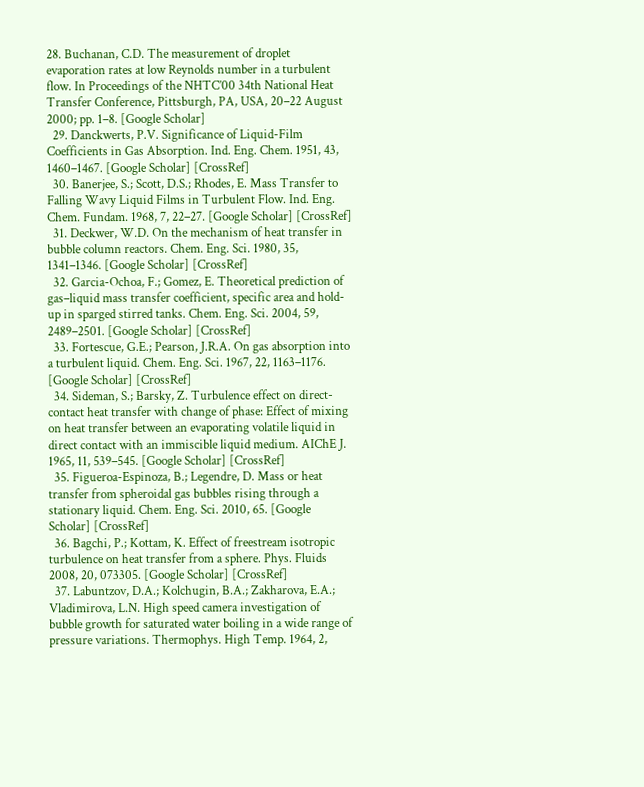28. Buchanan, C.D. The measurement of droplet evaporation rates at low Reynolds number in a turbulent flow. In Proceedings of the NHTC’00 34th National Heat Transfer Conference, Pittsburgh, PA, USA, 20–22 August 2000; pp. 1–8. [Google Scholar]
  29. Danckwerts, P.V. Significance of Liquid-Film Coefficients in Gas Absorption. Ind. Eng. Chem. 1951, 43, 1460–1467. [Google Scholar] [CrossRef]
  30. Banerjee, S.; Scott, D.S.; Rhodes, E. Mass Transfer to Falling Wavy Liquid Films in Turbulent Flow. Ind. Eng. Chem. Fundam. 1968, 7, 22–27. [Google Scholar] [CrossRef]
  31. Deckwer, W.D. On the mechanism of heat transfer in bubble column reactors. Chem. Eng. Sci. 1980, 35, 1341–1346. [Google Scholar] [CrossRef]
  32. Garcia-Ochoa, F.; Gomez, E. Theoretical prediction of gas–liquid mass transfer coefficient, specific area and hold-up in sparged stirred tanks. Chem. Eng. Sci. 2004, 59, 2489–2501. [Google Scholar] [CrossRef]
  33. Fortescue, G.E.; Pearson, J.R.A. On gas absorption into a turbulent liquid. Chem. Eng. Sci. 1967, 22, 1163–1176. [Google Scholar] [CrossRef]
  34. Sideman, S.; Barsky, Z. Turbulence effect on direct-contact heat transfer with change of phase: Effect of mixing on heat transfer between an evaporating volatile liquid in direct contact with an immiscible liquid medium. AIChE J. 1965, 11, 539–545. [Google Scholar] [CrossRef]
  35. Figueroa-Espinoza, B.; Legendre, D. Mass or heat transfer from spheroidal gas bubbles rising through a stationary liquid. Chem. Eng. Sci. 2010, 65. [Google Scholar] [CrossRef]
  36. Bagchi, P.; Kottam, K. Effect of freestream isotropic turbulence on heat transfer from a sphere. Phys. Fluids 2008, 20, 073305. [Google Scholar] [CrossRef]
  37. Labuntzov, D.A.; Kolchugin, B.A.; Zakharova, E.A.; Vladimirova, L.N. High speed camera investigation of bubble growth for saturated water boiling in a wide range of pressure variations. Thermophys. High Temp. 1964, 2,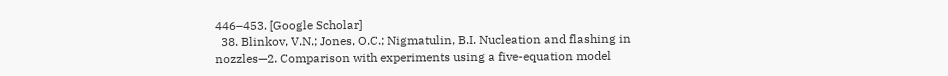446–453. [Google Scholar]
  38. Blinkov, V.N.; Jones, O.C.; Nigmatulin, B.I. Nucleation and flashing in nozzles—2. Comparison with experiments using a five-equation model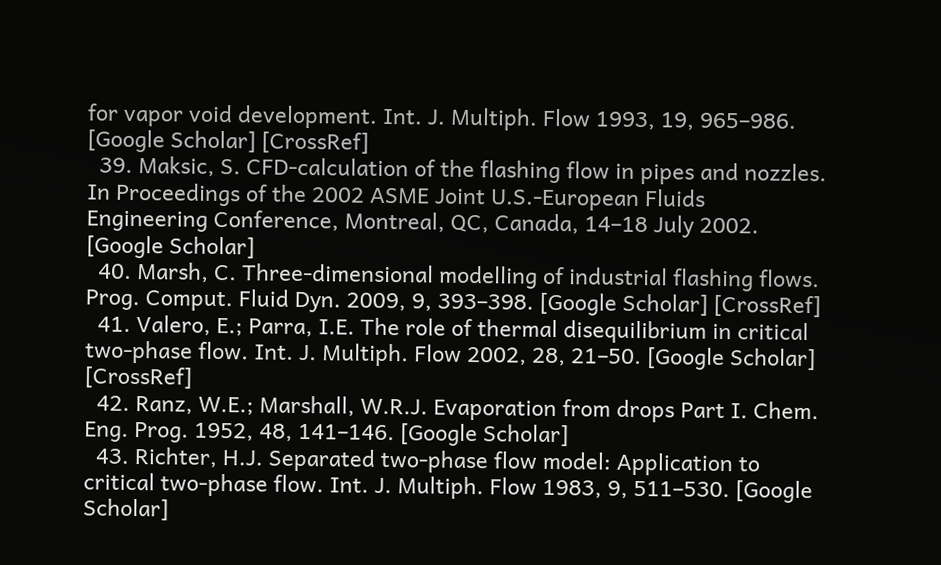for vapor void development. Int. J. Multiph. Flow 1993, 19, 965–986. [Google Scholar] [CrossRef]
  39. Maksic, S. CFD-calculation of the flashing flow in pipes and nozzles. In Proceedings of the 2002 ASME Joint U.S.-European Fluids Engineering Conference, Montreal, QC, Canada, 14–18 July 2002. [Google Scholar]
  40. Marsh, C. Three-dimensional modelling of industrial flashing flows. Prog. Comput. Fluid Dyn. 2009, 9, 393–398. [Google Scholar] [CrossRef]
  41. Valero, E.; Parra, I.E. The role of thermal disequilibrium in critical two-phase flow. Int. J. Multiph. Flow 2002, 28, 21–50. [Google Scholar] [CrossRef]
  42. Ranz, W.E.; Marshall, W.R.J. Evaporation from drops Part I. Chem. Eng. Prog. 1952, 48, 141–146. [Google Scholar]
  43. Richter, H.J. Separated two-phase flow model: Application to critical two-phase flow. Int. J. Multiph. Flow 1983, 9, 511–530. [Google Scholar]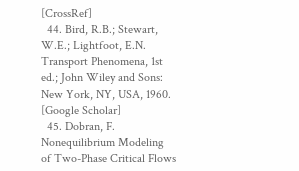[CrossRef]
  44. Bird, R.B.; Stewart, W.E.; Lightfoot, E.N. Transport Phenomena, 1st ed.; John Wiley and Sons: New York, NY, USA, 1960. [Google Scholar]
  45. Dobran, F. Nonequilibrium Modeling of Two-Phase Critical Flows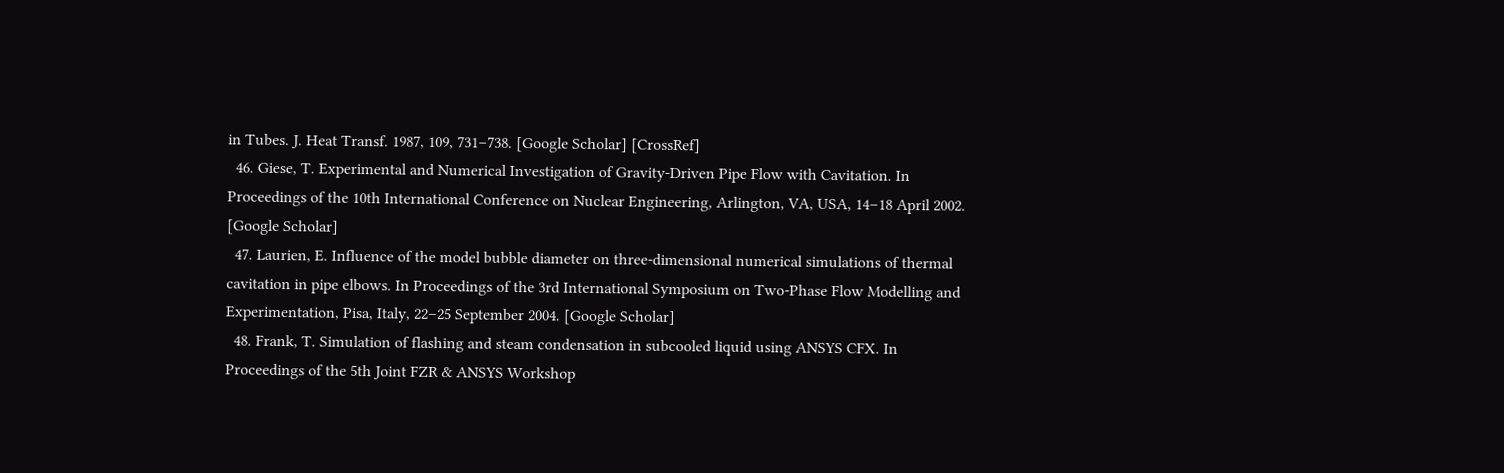in Tubes. J. Heat Transf. 1987, 109, 731–738. [Google Scholar] [CrossRef]
  46. Giese, T. Experimental and Numerical Investigation of Gravity-Driven Pipe Flow with Cavitation. In Proceedings of the 10th International Conference on Nuclear Engineering, Arlington, VA, USA, 14–18 April 2002. [Google Scholar]
  47. Laurien, E. Influence of the model bubble diameter on three-dimensional numerical simulations of thermal cavitation in pipe elbows. In Proceedings of the 3rd International Symposium on Two-Phase Flow Modelling and Experimentation, Pisa, Italy, 22–25 September 2004. [Google Scholar]
  48. Frank, T. Simulation of flashing and steam condensation in subcooled liquid using ANSYS CFX. In Proceedings of the 5th Joint FZR & ANSYS Workshop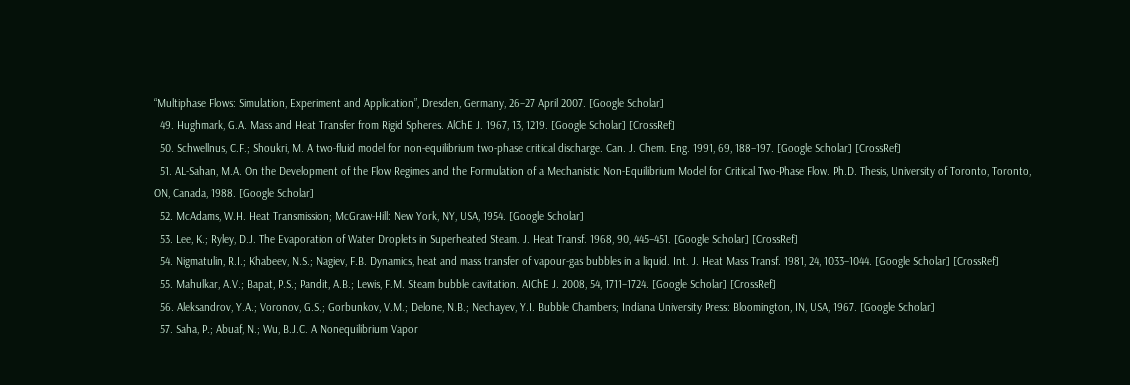“Multiphase Flows: Simulation, Experiment and Application”, Dresden, Germany, 26–27 April 2007. [Google Scholar]
  49. Hughmark, G.A. Mass and Heat Transfer from Rigid Spheres. AlChE J. 1967, 13, 1219. [Google Scholar] [CrossRef]
  50. Schwellnus, C.F.; Shoukri, M. A two-fluid model for non-equilibrium two-phase critical discharge. Can. J. Chem. Eng. 1991, 69, 188–197. [Google Scholar] [CrossRef]
  51. AL-Sahan, M.A. On the Development of the Flow Regimes and the Formulation of a Mechanistic Non-Equilibrium Model for Critical Two-Phase Flow. Ph.D. Thesis, University of Toronto, Toronto, ON, Canada, 1988. [Google Scholar]
  52. McAdams, W.H. Heat Transmission; McGraw-Hill: New York, NY, USA, 1954. [Google Scholar]
  53. Lee, K.; Ryley, D.J. The Evaporation of Water Droplets in Superheated Steam. J. Heat Transf. 1968, 90, 445–451. [Google Scholar] [CrossRef]
  54. Nigmatulin, R.I.; Khabeev, N.S.; Nagiev, F.B. Dynamics, heat and mass transfer of vapour-gas bubbles in a liquid. Int. J. Heat Mass Transf. 1981, 24, 1033–1044. [Google Scholar] [CrossRef]
  55. Mahulkar, A.V.; Bapat, P.S.; Pandit, A.B.; Lewis, F.M. Steam bubble cavitation. AIChE J. 2008, 54, 1711–1724. [Google Scholar] [CrossRef]
  56. Aleksandrov, Y.A.; Voronov, G.S.; Gorbunkov, V.M.; Delone, N.B.; Nechayev, Y.I. Bubble Chambers; Indiana University Press: Bloomington, IN, USA, 1967. [Google Scholar]
  57. Saha, P.; Abuaf, N.; Wu, B.J.C. A Nonequilibrium Vapor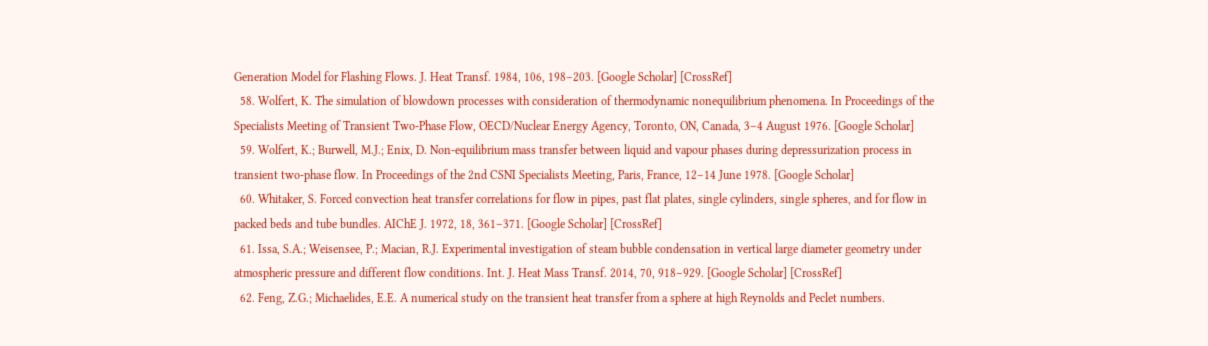Generation Model for Flashing Flows. J. Heat Transf. 1984, 106, 198–203. [Google Scholar] [CrossRef]
  58. Wolfert, K. The simulation of blowdown processes with consideration of thermodynamic nonequilibrium phenomena. In Proceedings of the Specialists Meeting of Transient Two-Phase Flow, OECD/Nuclear Energy Agency, Toronto, ON, Canada, 3–4 August 1976. [Google Scholar]
  59. Wolfert, K.; Burwell, M.J.; Enix, D. Non-equilibrium mass transfer between liquid and vapour phases during depressurization process in transient two-phase flow. In Proceedings of the 2nd CSNI Specialists Meeting, Paris, France, 12–14 June 1978. [Google Scholar]
  60. Whitaker, S. Forced convection heat transfer correlations for flow in pipes, past flat plates, single cylinders, single spheres, and for flow in packed beds and tube bundles. AIChE J. 1972, 18, 361–371. [Google Scholar] [CrossRef]
  61. Issa, S.A.; Weisensee, P.; Macian, R.J. Experimental investigation of steam bubble condensation in vertical large diameter geometry under atmospheric pressure and different flow conditions. Int. J. Heat Mass Transf. 2014, 70, 918–929. [Google Scholar] [CrossRef]
  62. Feng, Z.G.; Michaelides, E.E. A numerical study on the transient heat transfer from a sphere at high Reynolds and Peclet numbers.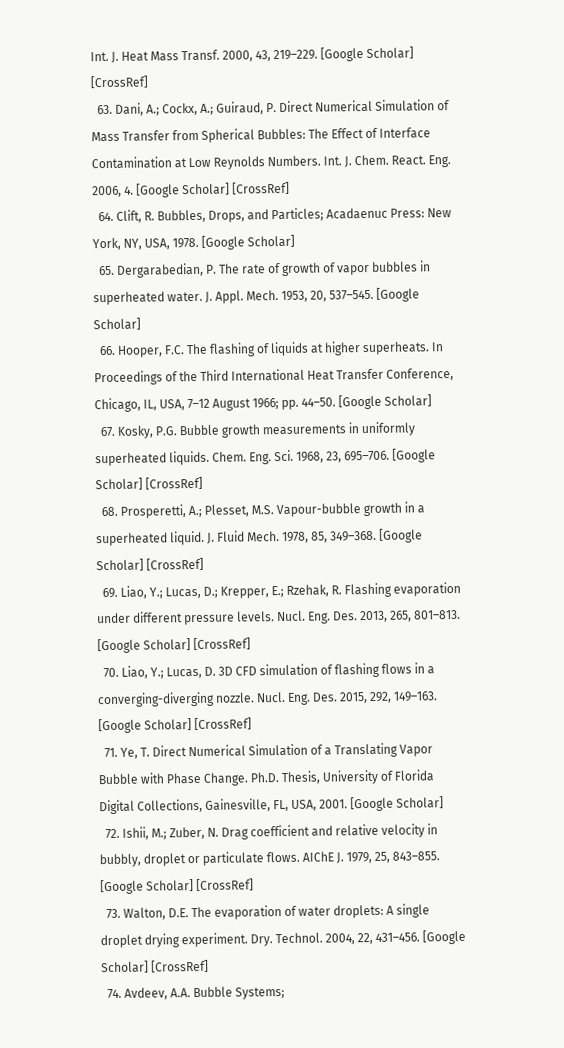Int. J. Heat Mass Transf. 2000, 43, 219–229. [Google Scholar] [CrossRef]
  63. Dani, A.; Cockx, A.; Guiraud, P. Direct Numerical Simulation of Mass Transfer from Spherical Bubbles: The Effect of Interface Contamination at Low Reynolds Numbers. Int. J. Chem. React. Eng. 2006, 4. [Google Scholar] [CrossRef]
  64. Clift, R. Bubbles, Drops, and Particles; Acadaenuc Press: New York, NY, USA, 1978. [Google Scholar]
  65. Dergarabedian, P. The rate of growth of vapor bubbles in superheated water. J. Appl. Mech. 1953, 20, 537–545. [Google Scholar]
  66. Hooper, F.C. The flashing of liquids at higher superheats. In Proceedings of the Third International Heat Transfer Conference, Chicago, IL, USA, 7–12 August 1966; pp. 44–50. [Google Scholar]
  67. Kosky, P.G. Bubble growth measurements in uniformly superheated liquids. Chem. Eng. Sci. 1968, 23, 695–706. [Google Scholar] [CrossRef]
  68. Prosperetti, A.; Plesset, M.S. Vapour-bubble growth in a superheated liquid. J. Fluid Mech. 1978, 85, 349–368. [Google Scholar] [CrossRef]
  69. Liao, Y.; Lucas, D.; Krepper, E.; Rzehak, R. Flashing evaporation under different pressure levels. Nucl. Eng. Des. 2013, 265, 801–813. [Google Scholar] [CrossRef]
  70. Liao, Y.; Lucas, D. 3D CFD simulation of flashing flows in a converging-diverging nozzle. Nucl. Eng. Des. 2015, 292, 149–163. [Google Scholar] [CrossRef]
  71. Ye, T. Direct Numerical Simulation of a Translating Vapor Bubble with Phase Change. Ph.D. Thesis, University of Florida Digital Collections, Gainesville, FL, USA, 2001. [Google Scholar]
  72. Ishii, M.; Zuber, N. Drag coefficient and relative velocity in bubbly, droplet or particulate flows. AIChE J. 1979, 25, 843–855. [Google Scholar] [CrossRef]
  73. Walton, D.E. The evaporation of water droplets: A single droplet drying experiment. Dry. Technol. 2004, 22, 431–456. [Google Scholar] [CrossRef]
  74. Avdeev, A.A. Bubble Systems;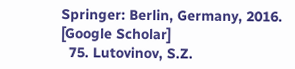Springer: Berlin, Germany, 2016. [Google Scholar]
  75. Lutovinov, S.Z.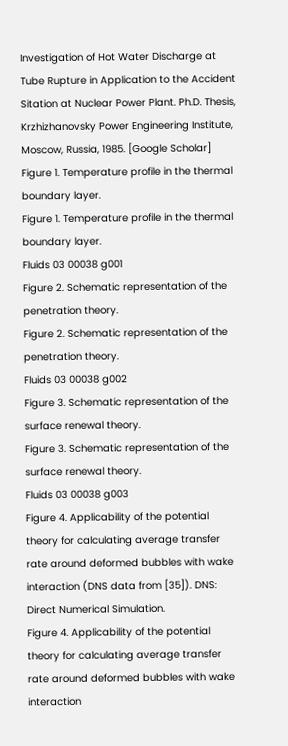Investigation of Hot Water Discharge at Tube Rupture in Application to the Accident Sitation at Nuclear Power Plant. Ph.D. Thesis, Krzhizhanovsky Power Engineering Institute, Moscow, Russia, 1985. [Google Scholar]
Figure 1. Temperature profile in the thermal boundary layer.
Figure 1. Temperature profile in the thermal boundary layer.
Fluids 03 00038 g001
Figure 2. Schematic representation of the penetration theory.
Figure 2. Schematic representation of the penetration theory.
Fluids 03 00038 g002
Figure 3. Schematic representation of the surface renewal theory.
Figure 3. Schematic representation of the surface renewal theory.
Fluids 03 00038 g003
Figure 4. Applicability of the potential theory for calculating average transfer rate around deformed bubbles with wake interaction (DNS data from [35]). DNS: Direct Numerical Simulation.
Figure 4. Applicability of the potential theory for calculating average transfer rate around deformed bubbles with wake interaction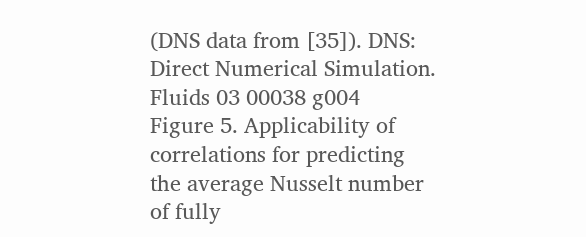(DNS data from [35]). DNS: Direct Numerical Simulation.
Fluids 03 00038 g004
Figure 5. Applicability of correlations for predicting the average Nusselt number of fully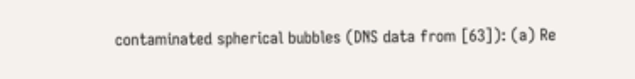contaminated spherical bubbles (DNS data from [63]): (a) Re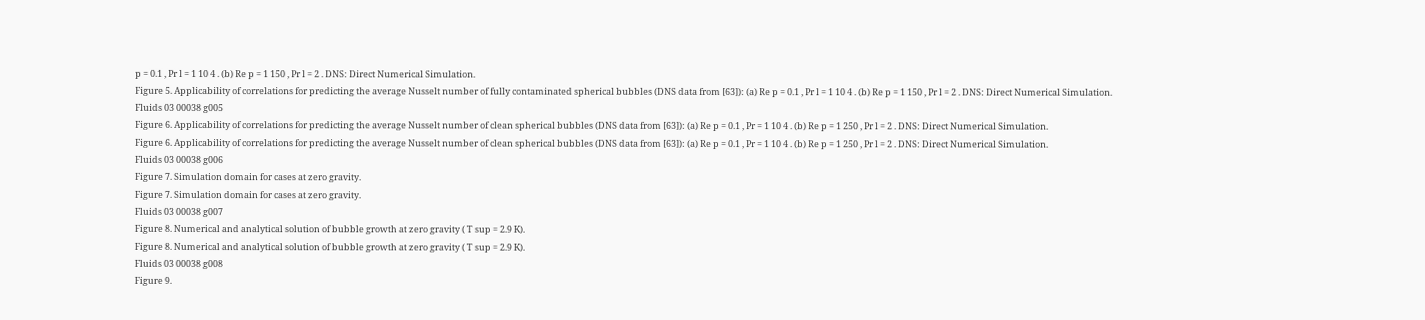p = 0.1 , Pr l = 1 10 4 . (b) Re p = 1 150 , Pr l = 2 . DNS: Direct Numerical Simulation.
Figure 5. Applicability of correlations for predicting the average Nusselt number of fully contaminated spherical bubbles (DNS data from [63]): (a) Re p = 0.1 , Pr l = 1 10 4 . (b) Re p = 1 150 , Pr l = 2 . DNS: Direct Numerical Simulation.
Fluids 03 00038 g005
Figure 6. Applicability of correlations for predicting the average Nusselt number of clean spherical bubbles (DNS data from [63]): (a) Re p = 0.1 , Pr = 1 10 4 . (b) Re p = 1 250 , Pr l = 2 . DNS: Direct Numerical Simulation.
Figure 6. Applicability of correlations for predicting the average Nusselt number of clean spherical bubbles (DNS data from [63]): (a) Re p = 0.1 , Pr = 1 10 4 . (b) Re p = 1 250 , Pr l = 2 . DNS: Direct Numerical Simulation.
Fluids 03 00038 g006
Figure 7. Simulation domain for cases at zero gravity.
Figure 7. Simulation domain for cases at zero gravity.
Fluids 03 00038 g007
Figure 8. Numerical and analytical solution of bubble growth at zero gravity ( T sup = 2.9 K).
Figure 8. Numerical and analytical solution of bubble growth at zero gravity ( T sup = 2.9 K).
Fluids 03 00038 g008
Figure 9.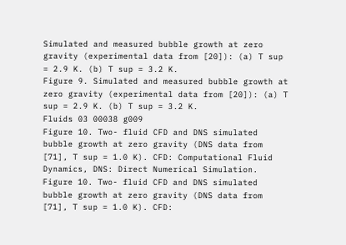Simulated and measured bubble growth at zero gravity (experimental data from [20]): (a) T sup = 2.9 K. (b) T sup = 3.2 K.
Figure 9. Simulated and measured bubble growth at zero gravity (experimental data from [20]): (a) T sup = 2.9 K. (b) T sup = 3.2 K.
Fluids 03 00038 g009
Figure 10. Two- fluid CFD and DNS simulated bubble growth at zero gravity (DNS data from [71], T sup = 1.0 K). CFD: Computational Fluid Dynamics, DNS: Direct Numerical Simulation.
Figure 10. Two- fluid CFD and DNS simulated bubble growth at zero gravity (DNS data from [71], T sup = 1.0 K). CFD: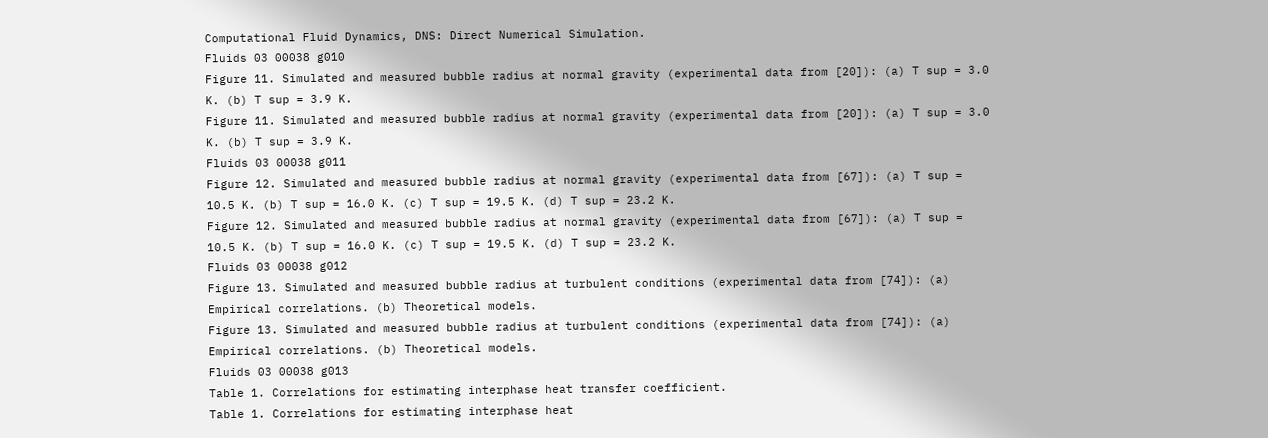Computational Fluid Dynamics, DNS: Direct Numerical Simulation.
Fluids 03 00038 g010
Figure 11. Simulated and measured bubble radius at normal gravity (experimental data from [20]): (a) T sup = 3.0 K. (b) T sup = 3.9 K.
Figure 11. Simulated and measured bubble radius at normal gravity (experimental data from [20]): (a) T sup = 3.0 K. (b) T sup = 3.9 K.
Fluids 03 00038 g011
Figure 12. Simulated and measured bubble radius at normal gravity (experimental data from [67]): (a) T sup = 10.5 K. (b) T sup = 16.0 K. (c) T sup = 19.5 K. (d) T sup = 23.2 K.
Figure 12. Simulated and measured bubble radius at normal gravity (experimental data from [67]): (a) T sup = 10.5 K. (b) T sup = 16.0 K. (c) T sup = 19.5 K. (d) T sup = 23.2 K.
Fluids 03 00038 g012
Figure 13. Simulated and measured bubble radius at turbulent conditions (experimental data from [74]): (a) Empirical correlations. (b) Theoretical models.
Figure 13. Simulated and measured bubble radius at turbulent conditions (experimental data from [74]): (a) Empirical correlations. (b) Theoretical models.
Fluids 03 00038 g013
Table 1. Correlations for estimating interphase heat transfer coefficient.
Table 1. Correlations for estimating interphase heat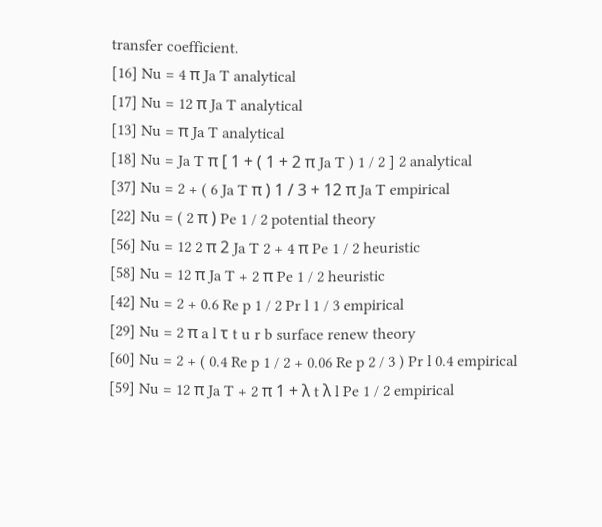transfer coefficient.
[16] Nu = 4 π Ja T analytical
[17] Nu = 12 π Ja T analytical
[13] Nu = π Ja T analytical
[18] Nu = Ja T π [ 1 + ( 1 + 2 π Ja T ) 1 / 2 ] 2 analytical
[37] Nu = 2 + ( 6 Ja T π ) 1 / 3 + 12 π Ja T empirical
[22] Nu = ( 2 π ) Pe 1 / 2 potential theory
[56] Nu = 12 2 π 2 Ja T 2 + 4 π Pe 1 / 2 heuristic
[58] Nu = 12 π Ja T + 2 π Pe 1 / 2 heuristic
[42] Nu = 2 + 0.6 Re p 1 / 2 Pr l 1 / 3 empirical
[29] Nu = 2 π a l τ t u r b surface renew theory
[60] Nu = 2 + ( 0.4 Re p 1 / 2 + 0.06 Re p 2 / 3 ) Pr l 0.4 empirical
[59] Nu = 12 π Ja T + 2 π 1 + λ t λ l Pe 1 / 2 empirical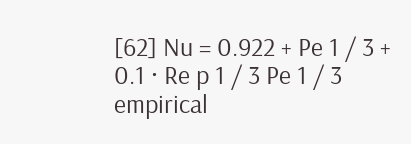[62] Nu = 0.922 + Pe 1 / 3 + 0.1 · Re p 1 / 3 Pe 1 / 3 empirical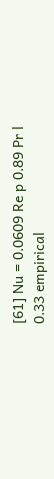[61] Nu = 0.0609 Re p 0.89 Pr l 0.33 empirical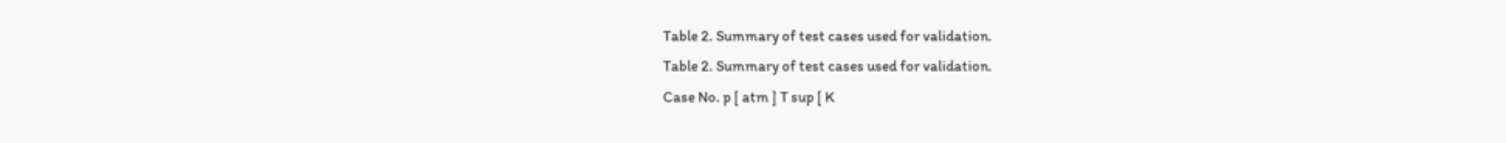Table 2. Summary of test cases used for validation.
Table 2. Summary of test cases used for validation.
Case No. p [ atm ] T sup [ K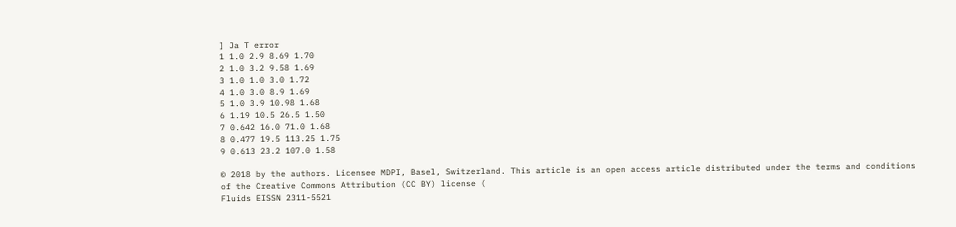] Ja T error
1 1.0 2.9 8.69 1.70
2 1.0 3.2 9.58 1.69
3 1.0 1.0 3.0 1.72
4 1.0 3.0 8.9 1.69
5 1.0 3.9 10.98 1.68
6 1.19 10.5 26.5 1.50
7 0.642 16.0 71.0 1.68
8 0.477 19.5 113.25 1.75
9 0.613 23.2 107.0 1.58

© 2018 by the authors. Licensee MDPI, Basel, Switzerland. This article is an open access article distributed under the terms and conditions of the Creative Commons Attribution (CC BY) license (
Fluids EISSN 2311-5521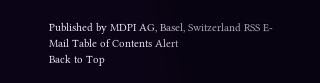Published by MDPI AG, Basel, Switzerland RSS E-Mail Table of Contents Alert
Back to Top